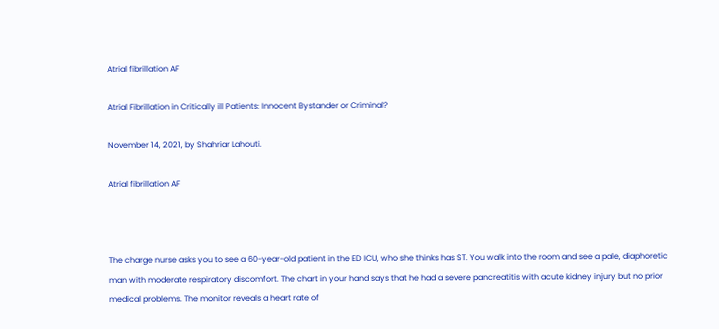Atrial fibrillation AF

Atrial Fibrillation in Critically ill Patients: Innocent Bystander or Criminal?

November 14, 2021, by Shahriar Lahouti.

Atrial fibrillation AF



The charge nurse asks you to see a 60-year-old patient in the ED ICU, who she thinks has ST. You walk into the room and see a pale, diaphoretic man with moderate respiratory discomfort. The chart in your hand says that he had a severe pancreatitis with acute kidney injury but no prior medical problems. The monitor reveals a heart rate of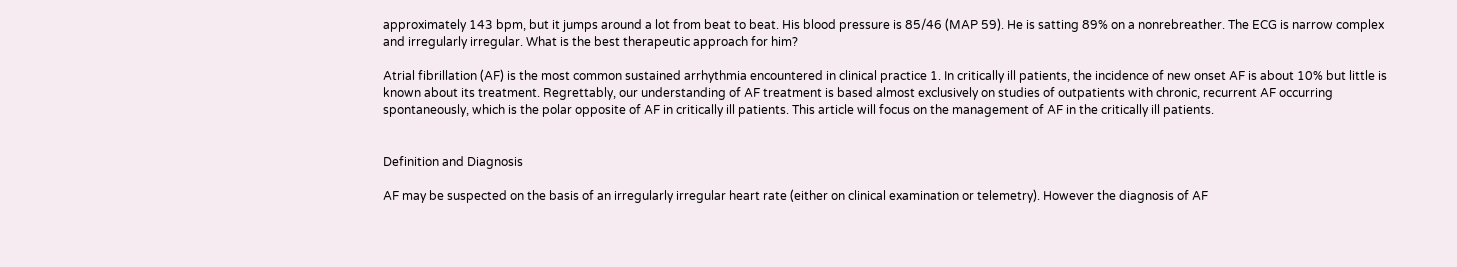approximately 143 bpm, but it jumps around a lot from beat to beat. His blood pressure is 85/46 (MAP 59). He is satting 89% on a nonrebreather. The ECG is narrow complex and irregularly irregular. What is the best therapeutic approach for him?

Atrial fibrillation (AF) is the most common sustained arrhythmia encountered in clinical practice 1. In critically ill patients, the incidence of new onset AF is about 10% but little is known about its treatment. Regrettably, our understanding of AF treatment is based almost exclusively on studies of outpatients with chronic, recurrent AF occurring spontaneously, which is the polar opposite of AF in critically ill patients. This article will focus on the management of AF in the critically ill patients.


Definition and Diagnosis

AF may be suspected on the basis of an irregularly irregular heart rate (either on clinical examination or telemetry). However the diagnosis of AF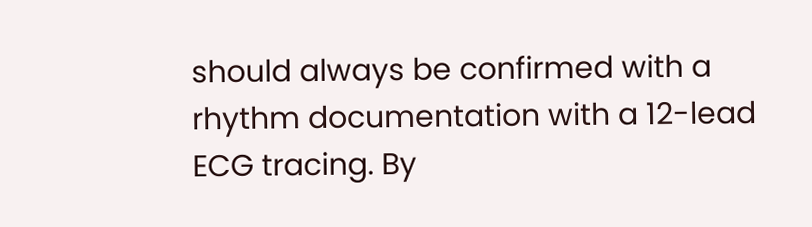should always be confirmed with a rhythm documentation with a 12-lead ECG tracing. By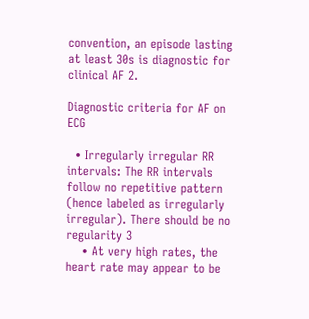convention, an episode lasting at least 30s is diagnostic for clinical AF 2.

Diagnostic criteria for AF on ECG

  • Irregularly irregular RR intervals: The RR intervals follow no repetitive pattern (hence labeled as irregularly irregular). There should be no regularity 3
    • At very high rates, the heart rate may appear to be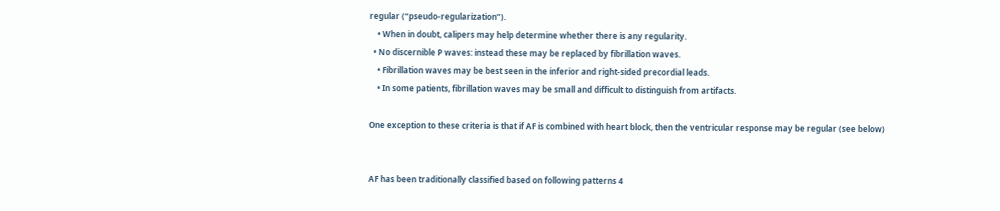regular (“pseudo-regularization”).
    • When in doubt, calipers may help determine whether there is any regularity.
  • No discernible P waves: instead these may be replaced by fibrillation waves.
    • Fibrillation waves may be best seen in the inferior and right-sided precordial leads.
    • In some patients, fibrillation waves may be small and difficult to distinguish from artifacts.

One exception to these criteria is that if AF is combined with heart block, then the ventricular response may be regular (see below)


AF has been traditionally classified based on following patterns 4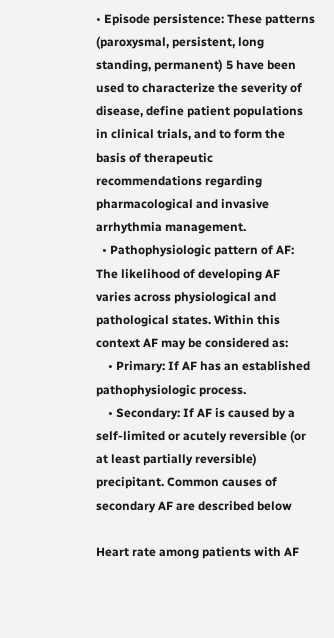• Episode persistence: These patterns (paroxysmal, persistent, long standing, permanent) 5 have been used to characterize the severity of disease, define patient populations in clinical trials, and to form the basis of therapeutic recommendations regarding pharmacological and invasive arrhythmia management.
  • Pathophysiologic pattern of AF: The likelihood of developing AF varies across physiological and pathological states. Within this context AF may be considered as:
    • Primary: If AF has an established pathophysiologic process.
    • Secondary: If AF is caused by a self-limited or acutely reversible (or at least partially reversible) precipitant. Common causes of secondary AF are described below

Heart rate among patients with AF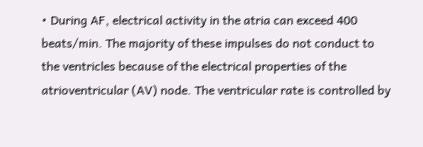• During AF, electrical activity in the atria can exceed 400 beats/min. The majority of these impulses do not conduct to the ventricles because of the electrical properties of the atrioventricular (AV) node. The ventricular rate is controlled by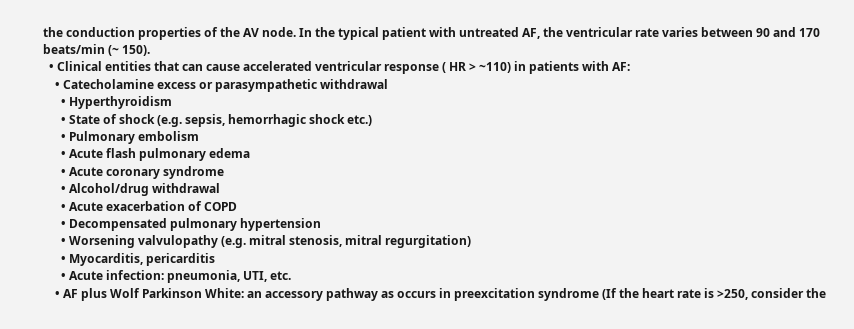the conduction properties of the AV node. In the typical patient with untreated AF, the ventricular rate varies between 90 and 170 beats/min (~ 150).
  • Clinical entities that can cause accelerated ventricular response ( HR > ~110) in patients with AF:
    • Catecholamine excess or parasympathetic withdrawal
      • Hyperthyroidism
      • State of shock (e.g. sepsis, hemorrhagic shock etc.)
      • Pulmonary embolism
      • Acute flash pulmonary edema
      • Acute coronary syndrome
      • Alcohol/drug withdrawal
      • Acute exacerbation of COPD
      • Decompensated pulmonary hypertension
      • Worsening valvulopathy (e.g. mitral stenosis, mitral regurgitation)
      • Myocarditis, pericarditis
      • Acute infection: pneumonia, UTI, etc.
    • AF plus Wolf Parkinson White: an accessory pathway as occurs in preexcitation syndrome (If the heart rate is >250, consider the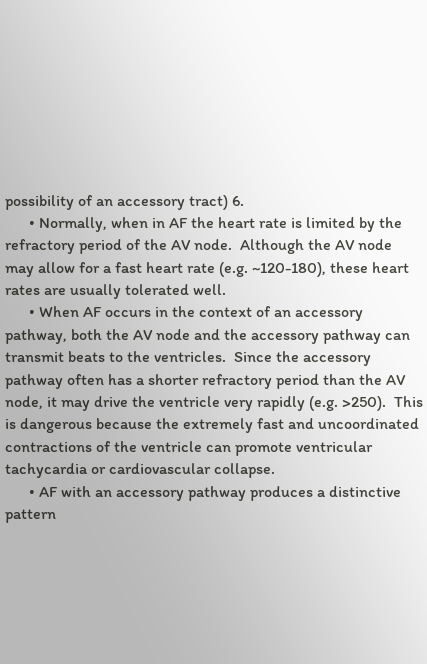possibility of an accessory tract) 6.
      • Normally, when in AF the heart rate is limited by the refractory period of the AV node.  Although the AV node may allow for a fast heart rate (e.g. ~120-180), these heart rates are usually tolerated well.
      • When AF occurs in the context of an accessory pathway, both the AV node and the accessory pathway can transmit beats to the ventricles.  Since the accessory pathway often has a shorter refractory period than the AV node, it may drive the ventricle very rapidly (e.g. >250).  This is dangerous because the extremely fast and uncoordinated contractions of the ventricle can promote ventricular tachycardia or cardiovascular collapse.
      • AF with an accessory pathway produces a distinctive pattern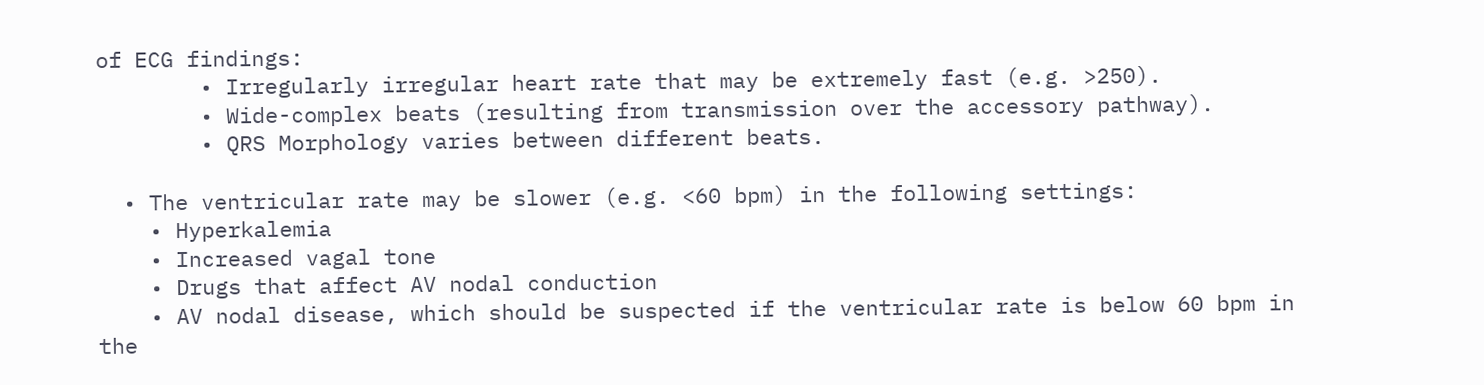of ECG findings:
        • Irregularly irregular heart rate that may be extremely fast (e.g. >250).
        • Wide-complex beats (resulting from transmission over the accessory pathway).
        • QRS Morphology varies between different beats.

  • The ventricular rate may be slower (e.g. <60 bpm) in the following settings:
    • Hyperkalemia
    • Increased vagal tone
    • Drugs that affect AV nodal conduction
    • AV nodal disease, which should be suspected if the ventricular rate is below 60 bpm in the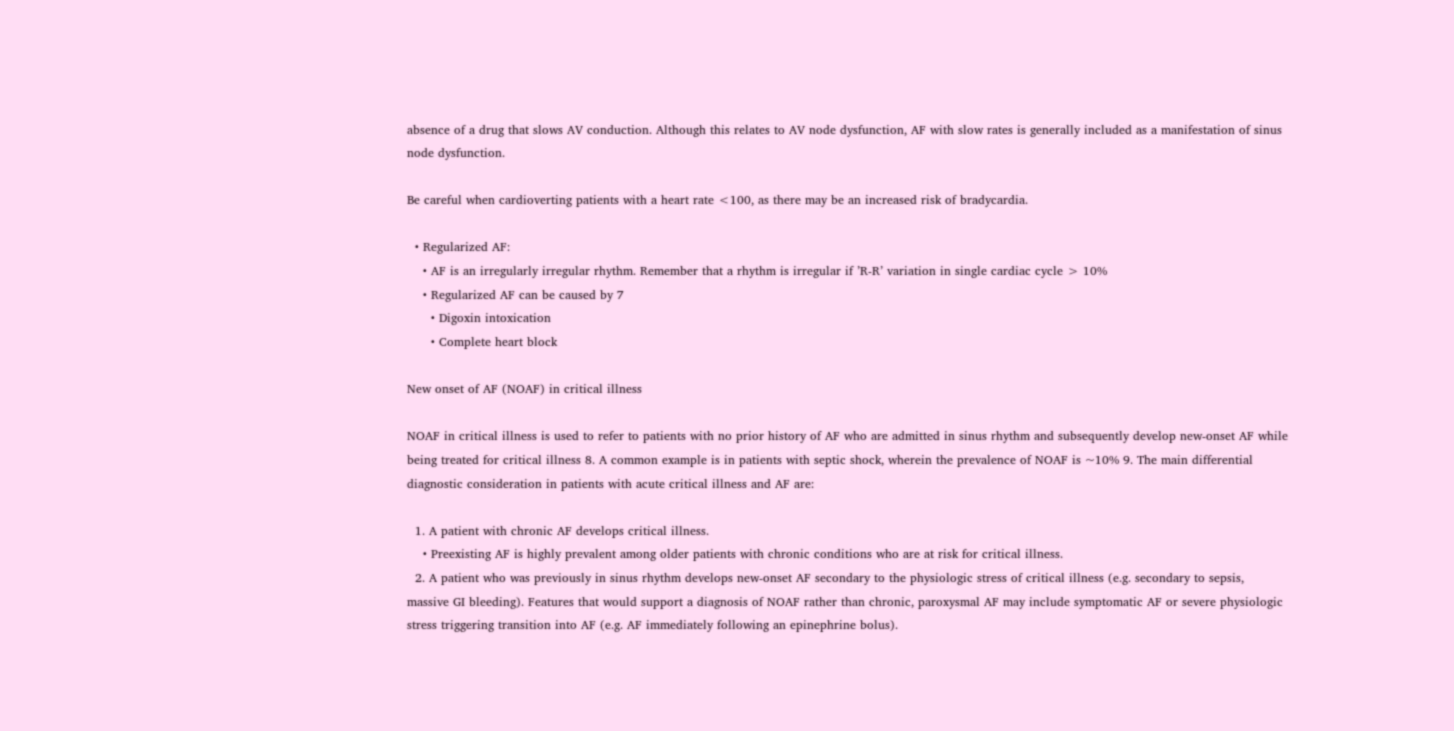absence of a drug that slows AV conduction. Although this relates to AV node dysfunction, AF with slow rates is generally included as a manifestation of sinus node dysfunction.

Be careful when cardioverting patients with a heart rate <100, as there may be an increased risk of bradycardia.

  • Regularized AF:
    • AF is an irregularly irregular rhythm. Remember that a rhythm is irregular if ’R-R’ variation in single cardiac cycle > 10%
    • Regularized AF can be caused by 7
      • Digoxin intoxication
      • Complete heart block

New onset of AF (NOAF) in critical illness

NOAF in critical illness is used to refer to patients with no prior history of AF who are admitted in sinus rhythm and subsequently develop new-onset AF while being treated for critical illness 8. A common example is in patients with septic shock, wherein the prevalence of NOAF is ~10% 9. The main differential diagnostic consideration in patients with acute critical illness and AF are:

  1. A patient with chronic AF develops critical illness.
    • Preexisting AF is highly prevalent among older patients with chronic conditions who are at risk for critical illness.
  2. A patient who was previously in sinus rhythm develops new-onset AF secondary to the physiologic stress of critical illness (e.g. secondary to sepsis, massive GI bleeding). Features that would support a diagnosis of NOAF rather than chronic, paroxysmal AF may include symptomatic AF or severe physiologic stress triggering transition into AF (e.g. AF immediately following an epinephrine bolus).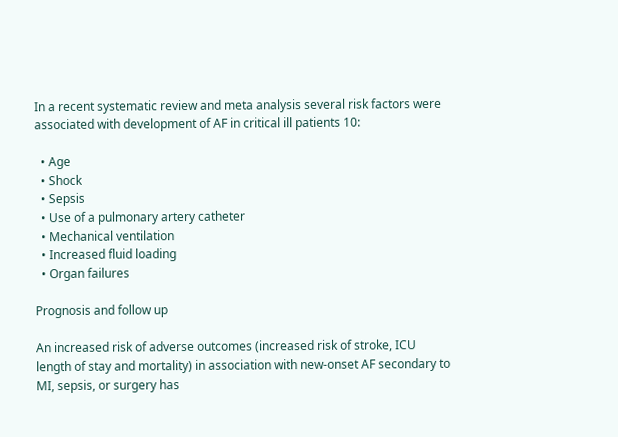In a recent systematic review and meta analysis several risk factors were associated with development of AF in critical ill patients 10:

  • Age
  • Shock
  • Sepsis
  • Use of a pulmonary artery catheter
  • Mechanical ventilation
  • Increased fluid loading
  • Organ failures

Prognosis and follow up

An increased risk of adverse outcomes (increased risk of stroke, ICU length of stay and mortality) in association with new-onset AF secondary to MI, sepsis, or surgery has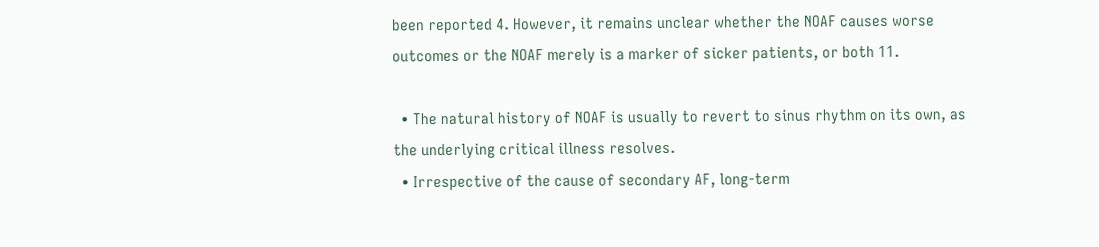been reported 4. However, it remains unclear whether the NOAF causes worse outcomes or the NOAF merely is a marker of sicker patients, or both 11.

  • The natural history of NOAF is usually to revert to sinus rhythm on its own, as the underlying critical illness resolves.
  • Irrespective of the cause of secondary AF, long-term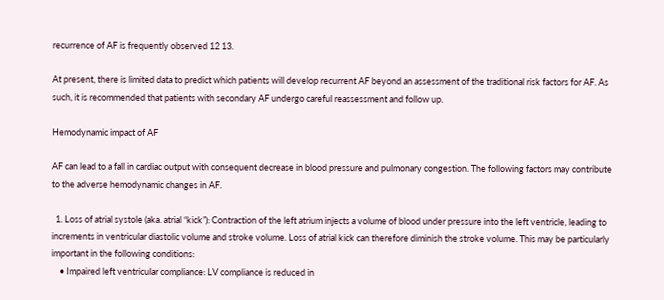recurrence of AF is frequently observed 12 13.

At present, there is limited data to predict which patients will develop recurrent AF beyond an assessment of the traditional risk factors for AF. As such, it is recommended that patients with secondary AF undergo careful reassessment and follow up.

Hemodynamic impact of AF

AF can lead to a fall in cardiac output with consequent decrease in blood pressure and pulmonary congestion. The following factors may contribute to the adverse hemodynamic changes in AF.

  1. Loss of atrial systole (aka. atrial “kick”): Contraction of the left atrium injects a volume of blood under pressure into the left ventricle, leading to increments in ventricular diastolic volume and stroke volume. Loss of atrial kick can therefore diminish the stroke volume. This may be particularly important in the following conditions:
    • Impaired left ventricular compliance: LV compliance is reduced in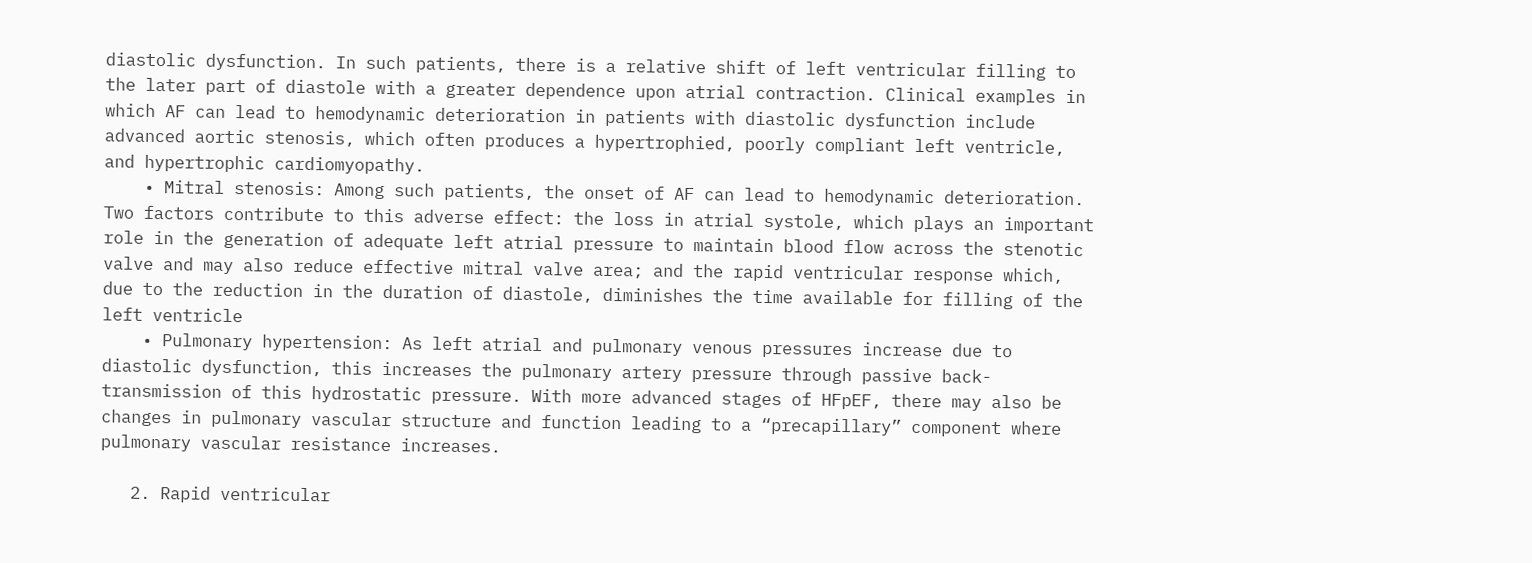diastolic dysfunction. In such patients, there is a relative shift of left ventricular filling to the later part of diastole with a greater dependence upon atrial contraction. Clinical examples in which AF can lead to hemodynamic deterioration in patients with diastolic dysfunction include advanced aortic stenosis, which often produces a hypertrophied, poorly compliant left ventricle, and hypertrophic cardiomyopathy.
    • Mitral stenosis: Among such patients, the onset of AF can lead to hemodynamic deterioration. Two factors contribute to this adverse effect: the loss in atrial systole, which plays an important role in the generation of adequate left atrial pressure to maintain blood flow across the stenotic valve and may also reduce effective mitral valve area; and the rapid ventricular response which, due to the reduction in the duration of diastole, diminishes the time available for filling of the left ventricle
    • Pulmonary hypertension: As left atrial and pulmonary venous pressures increase due to diastolic dysfunction, this increases the pulmonary artery pressure through passive back-transmission of this hydrostatic pressure. With more advanced stages of HFpEF, there may also be changes in pulmonary vascular structure and function leading to a “precapillary” component where pulmonary vascular resistance increases.

   2. Rapid ventricular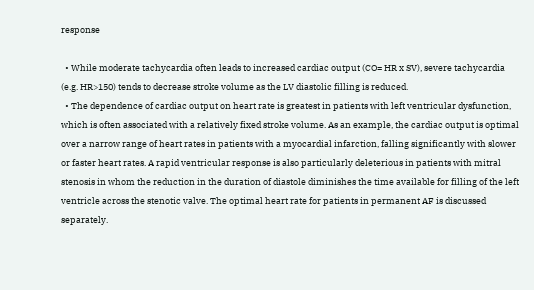response

  • While moderate tachycardia often leads to increased cardiac output (CO= HR x SV), severe tachycardia (e.g. HR>150) tends to decrease stroke volume as the LV diastolic filling is reduced.
  • The dependence of cardiac output on heart rate is greatest in patients with left ventricular dysfunction, which is often associated with a relatively fixed stroke volume. As an example, the cardiac output is optimal over a narrow range of heart rates in patients with a myocardial infarction, falling significantly with slower or faster heart rates. A rapid ventricular response is also particularly deleterious in patients with mitral stenosis in whom the reduction in the duration of diastole diminishes the time available for filling of the left ventricle across the stenotic valve. The optimal heart rate for patients in permanent AF is discussed separately.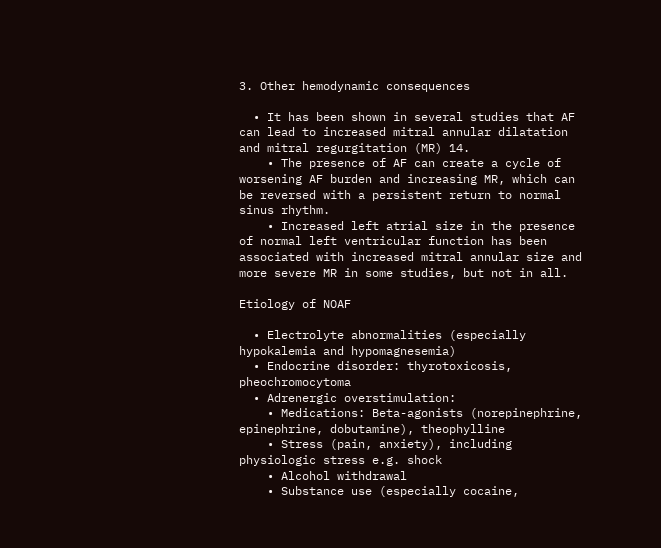3. Other hemodynamic consequences

  • It has been shown in several studies that AF can lead to increased mitral annular dilatation and mitral regurgitation (MR) 14.
    • The presence of AF can create a cycle of worsening AF burden and increasing MR, which can be reversed with a persistent return to normal sinus rhythm.
    • Increased left atrial size in the presence of normal left ventricular function has been associated with increased mitral annular size and more severe MR in some studies, but not in all.

Etiology of NOAF

  • Electrolyte abnormalities (especially hypokalemia and hypomagnesemia)
  • Endocrine disorder: thyrotoxicosis, pheochromocytoma
  • Adrenergic overstimulation:
    • Medications: Beta-agonists (norepinephrine, epinephrine, dobutamine), theophylline
    • Stress (pain, anxiety), including physiologic stress e.g. shock
    • Alcohol withdrawal
    • Substance use (especially cocaine,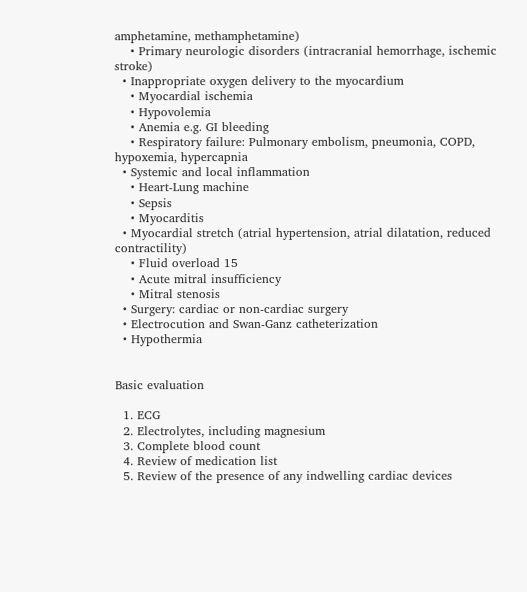amphetamine, methamphetamine)
    • Primary neurologic disorders (intracranial hemorrhage, ischemic stroke)
  • Inappropriate oxygen delivery to the myocardium
    • Myocardial ischemia
    • Hypovolemia
    • Anemia e.g. GI bleeding
    • Respiratory failure: Pulmonary embolism, pneumonia, COPD, hypoxemia, hypercapnia
  • Systemic and local inflammation
    • Heart-Lung machine
    • Sepsis
    • Myocarditis
  • Myocardial stretch (atrial hypertension, atrial dilatation, reduced contractility)
    • Fluid overload 15
    • Acute mitral insufficiency
    • Mitral stenosis
  • Surgery: cardiac or non-cardiac surgery
  • Electrocution and Swan-Ganz catheterization
  • Hypothermia


Basic evaluation

  1. ECG
  2. Electrolytes, including magnesium
  3. Complete blood count
  4. Review of medication list
  5. Review of the presence of any indwelling cardiac devices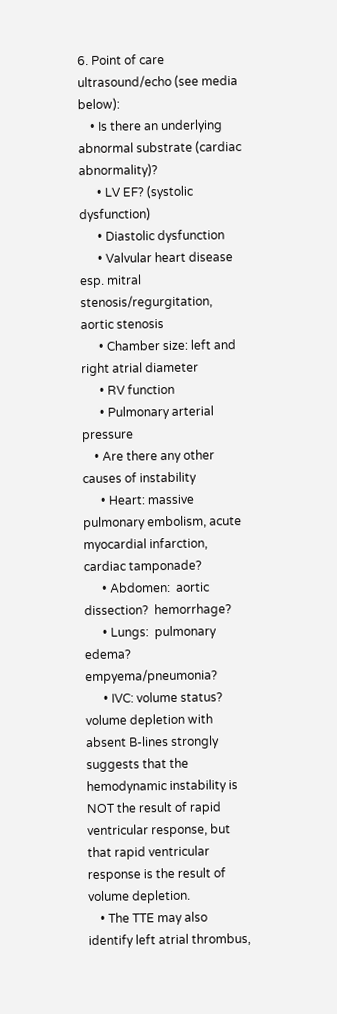6. Point of care ultrasound/echo (see media below):
    • Is there an underlying abnormal substrate (cardiac abnormality)?
      • LV EF? (systolic dysfunction)
      • Diastolic dysfunction
      • Valvular heart disease esp. mitral stenosis/regurgitation, aortic stenosis
      • Chamber size: left and right atrial diameter
      • RV function
      • Pulmonary arterial pressure
    • Are there any other causes of instability
      • Heart: massive pulmonary embolism, acute myocardial infarction, cardiac tamponade?
      • Abdomen:  aortic dissection?  hemorrhage?
      • Lungs:  pulmonary edema?  empyema/pneumonia?
      • IVC: volume status? volume depletion with absent B-lines strongly suggests that the hemodynamic instability is NOT the result of rapid ventricular response, but that rapid ventricular response is the result of volume depletion.
    • The TTE may also identify left atrial thrombus,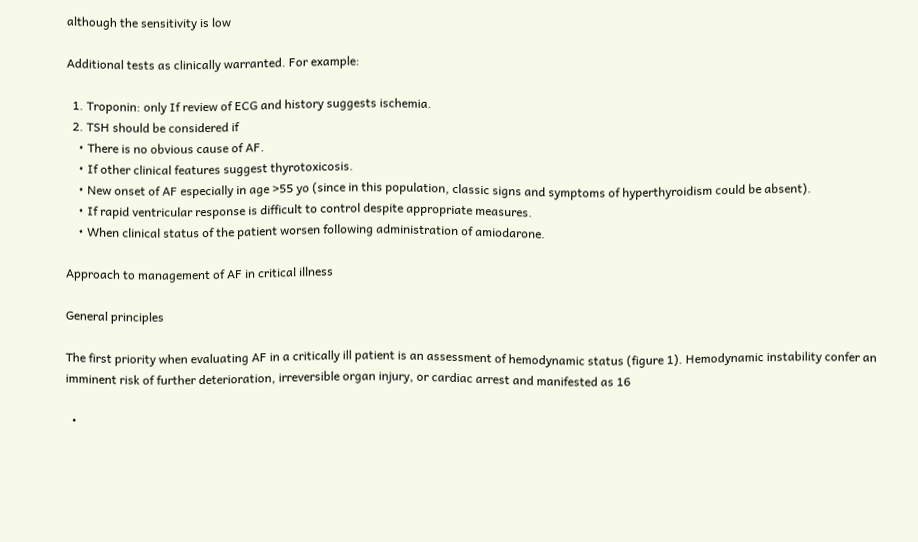although the sensitivity is low

Additional tests as clinically warranted. For example:

  1. Troponin: only If review of ECG and history suggests ischemia.
  2. TSH should be considered if
    • There is no obvious cause of AF.
    • If other clinical features suggest thyrotoxicosis.
    • New onset of AF especially in age >55 yo (since in this population, classic signs and symptoms of hyperthyroidism could be absent).
    • If rapid ventricular response is difficult to control despite appropriate measures.
    • When clinical status of the patient worsen following administration of amiodarone.

Approach to management of AF in critical illness

General principles

The first priority when evaluating AF in a critically ill patient is an assessment of hemodynamic status (figure 1). Hemodynamic instability confer an imminent risk of further deterioration, irreversible organ injury, or cardiac arrest and manifested as 16

  •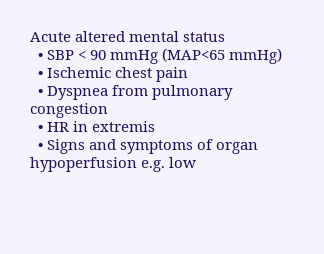Acute altered mental status
  • SBP < 90 mmHg (MAP<65 mmHg)
  • Ischemic chest pain
  • Dyspnea from pulmonary congestion
  • HR in extremis
  • Signs and symptoms of organ hypoperfusion e.g. low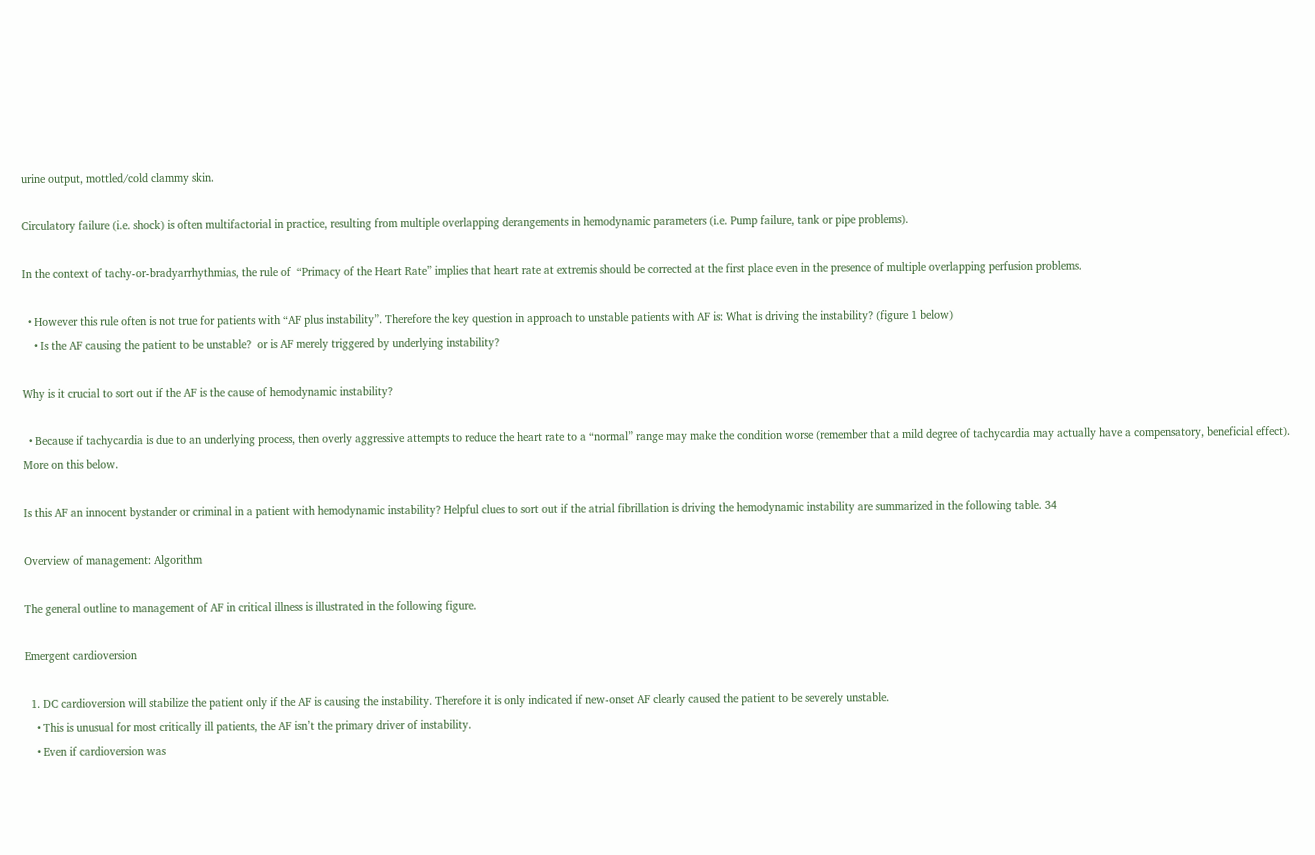urine output, mottled/cold clammy skin.

Circulatory failure (i.e. shock) is often multifactorial in practice, resulting from multiple overlapping derangements in hemodynamic parameters (i.e. Pump failure, tank or pipe problems).

In the context of tachy-or-bradyarrhythmias, the rule of  “Primacy of the Heart Rate” implies that heart rate at extremis should be corrected at the first place even in the presence of multiple overlapping perfusion problems.

  • However this rule often is not true for patients with “AF plus instability”. Therefore the key question in approach to unstable patients with AF is: What is driving the instability? (figure 1 below)
    • Is the AF causing the patient to be unstable?  or is AF merely triggered by underlying instability?

Why is it crucial to sort out if the AF is the cause of hemodynamic instability?

  • Because if tachycardia is due to an underlying process, then overly aggressive attempts to reduce the heart rate to a “normal” range may make the condition worse (remember that a mild degree of tachycardia may actually have a compensatory, beneficial effect). More on this below.

Is this AF an innocent bystander or criminal in a patient with hemodynamic instability? Helpful clues to sort out if the atrial fibrillation is driving the hemodynamic instability are summarized in the following table. 34

Overview of management: Algorithm

The general outline to management of AF in critical illness is illustrated in the following figure.

Emergent cardioversion

  1. DC cardioversion will stabilize the patient only if the AF is causing the instability. Therefore it is only indicated if new-onset AF clearly caused the patient to be severely unstable.
    • This is unusual for most critically ill patients, the AF isn’t the primary driver of instability.
    • Even if cardioversion was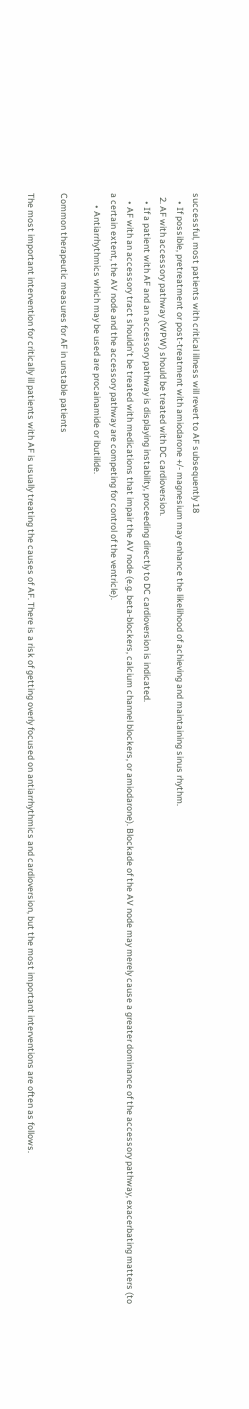successful, most patients with critical illness will revert to AF subsequently 18
    • If possible, pretreatment or post-treatment with amiodarone +/- magnesium may enhance the likelihood of achieving and maintaining sinus rhythm.
  2. AF with accessory pathway (WPW) should be treated with DC cardioversion.
    • If a patient with AF and an accessory pathway is displaying instability, proceeding directly to DC cardioversion is indicated.
    • AF with an accessory tract shouldn’t be treated with medications that impair the AV node (e.g. beta-blockers, calcium channel blockers, or amiodarone). Blockade of the AV node may merely cause a greater dominance of the accessory pathway, exacerbating matters (to a certain extent, the AV node and the accessory pathway are competing for control of the ventricle).
      • Antiarrhythmics which may be used are procainamide or ibutilide.

Common therapeutic measures for AF in unstable patients

The most important intervention for critically ill patients with AF is usually treating the causes of AF. There is a risk of getting overly focused on antiarrhythmics and cardioversion, but the most important interventions are often as follows.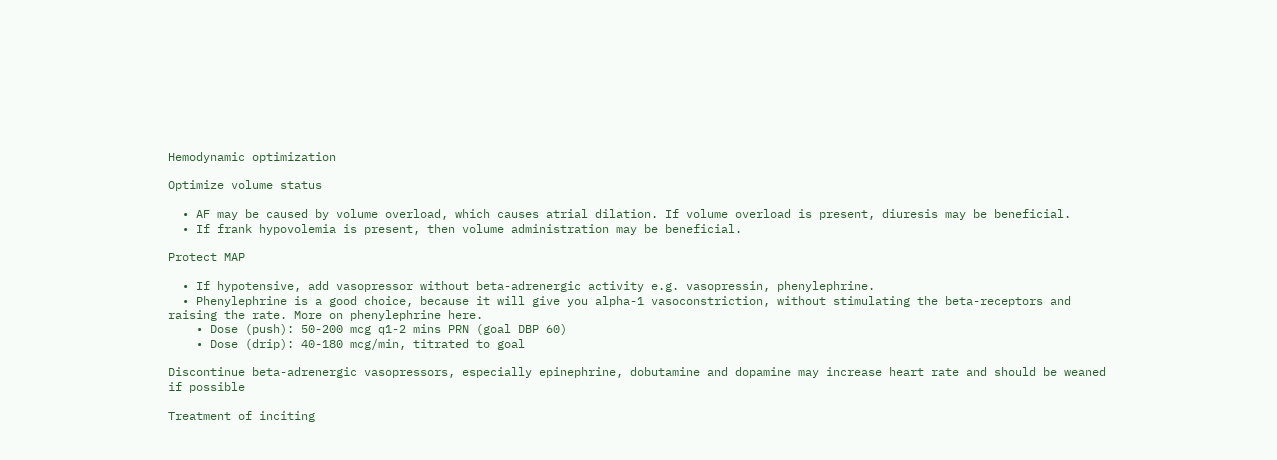Hemodynamic optimization

Optimize volume status

  • AF may be caused by volume overload, which causes atrial dilation. If volume overload is present, diuresis may be beneficial.
  • If frank hypovolemia is present, then volume administration may be beneficial.

Protect MAP

  • If hypotensive, add vasopressor without beta-adrenergic activity e.g. vasopressin, phenylephrine.
  • Phenylephrine is a good choice, because it will give you alpha-1 vasoconstriction, without stimulating the beta-receptors and raising the rate. More on phenylephrine here.
    • Dose (push): 50-200 mcg q1-2 mins PRN (goal DBP 60)
    • Dose (drip): 40-180 mcg/min, titrated to goal

Discontinue beta-adrenergic vasopressors, especially epinephrine, dobutamine and dopamine may increase heart rate and should be weaned if possible

Treatment of inciting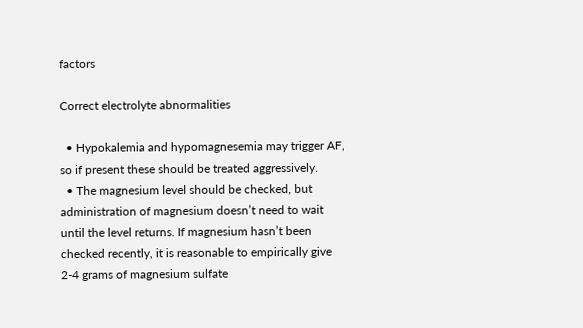factors

Correct electrolyte abnormalities

  • Hypokalemia and hypomagnesemia may trigger AF, so if present these should be treated aggressively.
  • The magnesium level should be checked, but administration of magnesium doesn’t need to wait until the level returns. If magnesium hasn’t been checked recently, it is reasonable to empirically give 2-4 grams of magnesium sulfate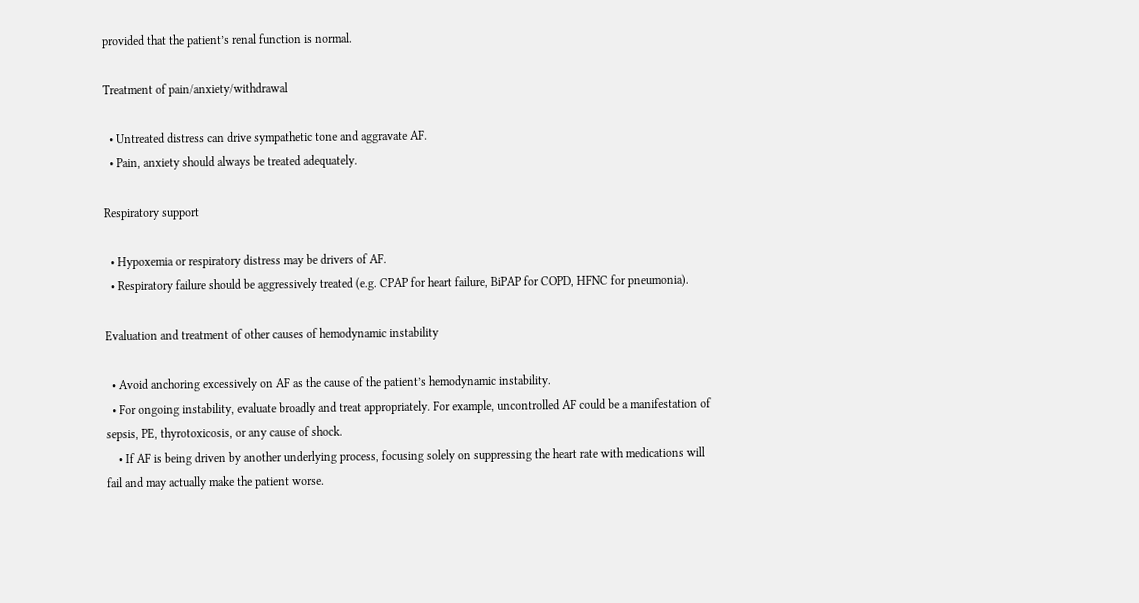provided that the patient’s renal function is normal.

Treatment of pain/anxiety/withdrawal

  • Untreated distress can drive sympathetic tone and aggravate AF.
  • Pain, anxiety should always be treated adequately.

Respiratory support

  • Hypoxemia or respiratory distress may be drivers of AF.
  • Respiratory failure should be aggressively treated (e.g. CPAP for heart failure, BiPAP for COPD, HFNC for pneumonia).

Evaluation and treatment of other causes of hemodynamic instability

  • Avoid anchoring excessively on AF as the cause of the patient’s hemodynamic instability.
  • For ongoing instability, evaluate broadly and treat appropriately. For example, uncontrolled AF could be a manifestation of sepsis, PE, thyrotoxicosis, or any cause of shock.
    • If AF is being driven by another underlying process, focusing solely on suppressing the heart rate with medications will fail and may actually make the patient worse.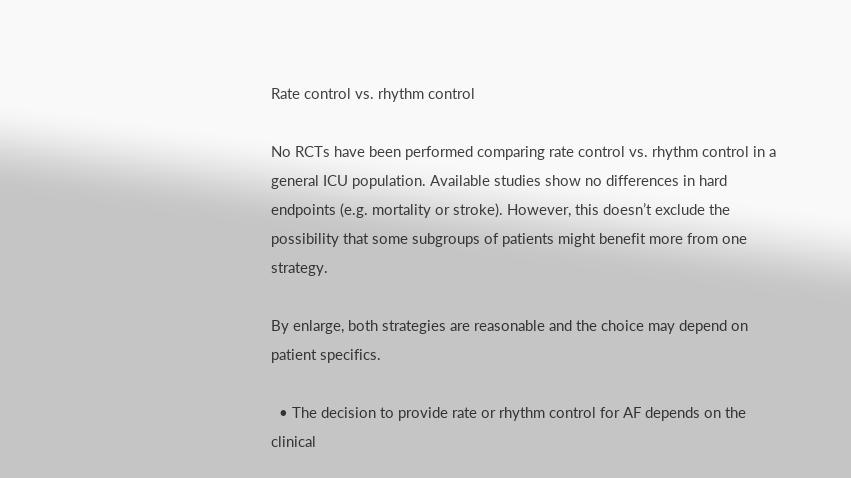Rate control vs. rhythm control

No RCTs have been performed comparing rate control vs. rhythm control in a general ICU population. Available studies show no differences in hard endpoints (e.g. mortality or stroke). However, this doesn’t exclude the possibility that some subgroups of patients might benefit more from one strategy.

By enlarge, both strategies are reasonable and the choice may depend on patient specifics.

  • The decision to provide rate or rhythm control for AF depends on the clinical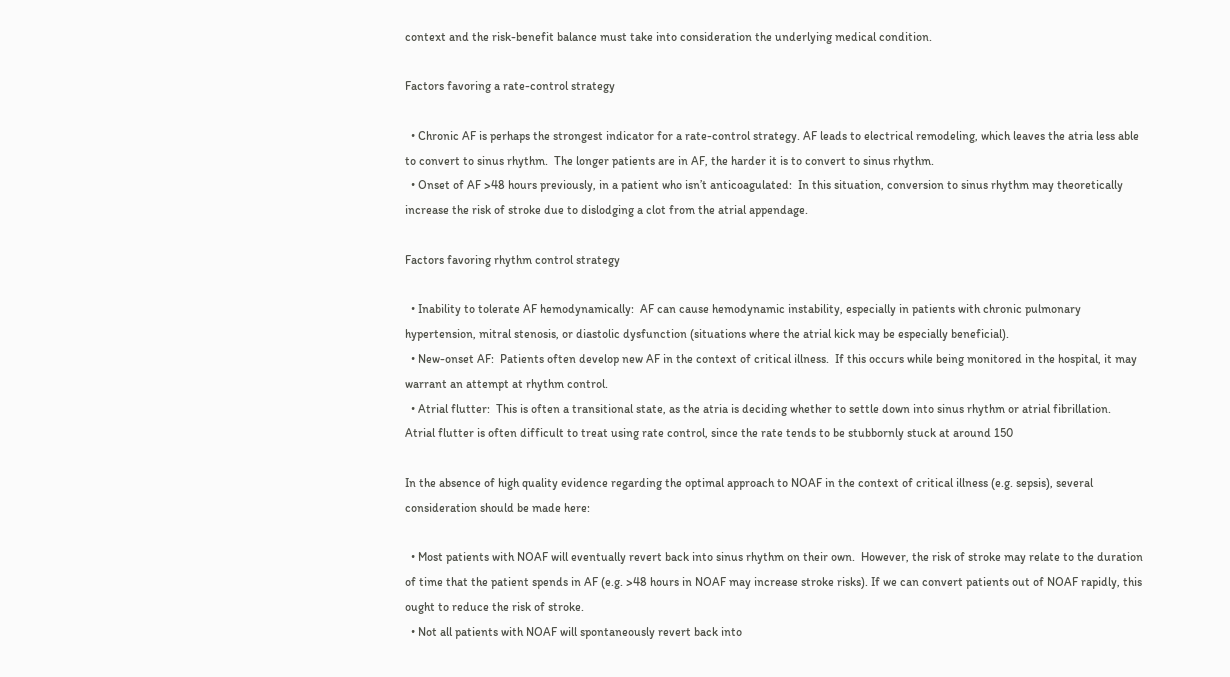context and the risk-benefit balance must take into consideration the underlying medical condition.

Factors favoring a rate-control strategy

  • Chronic AF is perhaps the strongest indicator for a rate-control strategy. AF leads to electrical remodeling, which leaves the atria less able to convert to sinus rhythm.  The longer patients are in AF, the harder it is to convert to sinus rhythm.
  • Onset of AF >48 hours previously, in a patient who isn’t anticoagulated:  In this situation, conversion to sinus rhythm may theoretically increase the risk of stroke due to dislodging a clot from the atrial appendage.

Factors favoring rhythm control strategy

  • Inability to tolerate AF hemodynamically:  AF can cause hemodynamic instability, especially in patients with chronic pulmonary hypertension, mitral stenosis, or diastolic dysfunction (situations where the atrial kick may be especially beneficial).
  • New-onset AF:  Patients often develop new AF in the context of critical illness.  If this occurs while being monitored in the hospital, it may warrant an attempt at rhythm control.
  • Atrial flutter:  This is often a transitional state, as the atria is deciding whether to settle down into sinus rhythm or atrial fibrillation.  Atrial flutter is often difficult to treat using rate control, since the rate tends to be stubbornly stuck at around 150

In the absence of high quality evidence regarding the optimal approach to NOAF in the context of critical illness (e.g. sepsis), several consideration should be made here:

  • Most patients with NOAF will eventually revert back into sinus rhythm on their own.  However, the risk of stroke may relate to the duration of time that the patient spends in AF (e.g. >48 hours in NOAF may increase stroke risks). If we can convert patients out of NOAF rapidly, this ought to reduce the risk of stroke.
  • Not all patients with NOAF will spontaneously revert back into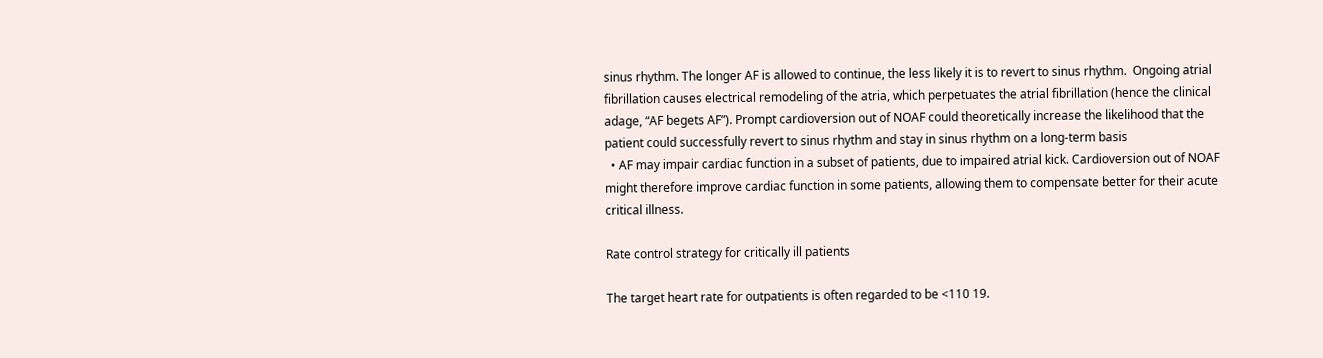sinus rhythm. The longer AF is allowed to continue, the less likely it is to revert to sinus rhythm.  Ongoing atrial fibrillation causes electrical remodeling of the atria, which perpetuates the atrial fibrillation (hence the clinical adage, “AF begets AF”). Prompt cardioversion out of NOAF could theoretically increase the likelihood that the patient could successfully revert to sinus rhythm and stay in sinus rhythm on a long-term basis
  • AF may impair cardiac function in a subset of patients, due to impaired atrial kick. Cardioversion out of NOAF might therefore improve cardiac function in some patients, allowing them to compensate better for their acute critical illness.

Rate control strategy for critically ill patients

The target heart rate for outpatients is often regarded to be <110 19.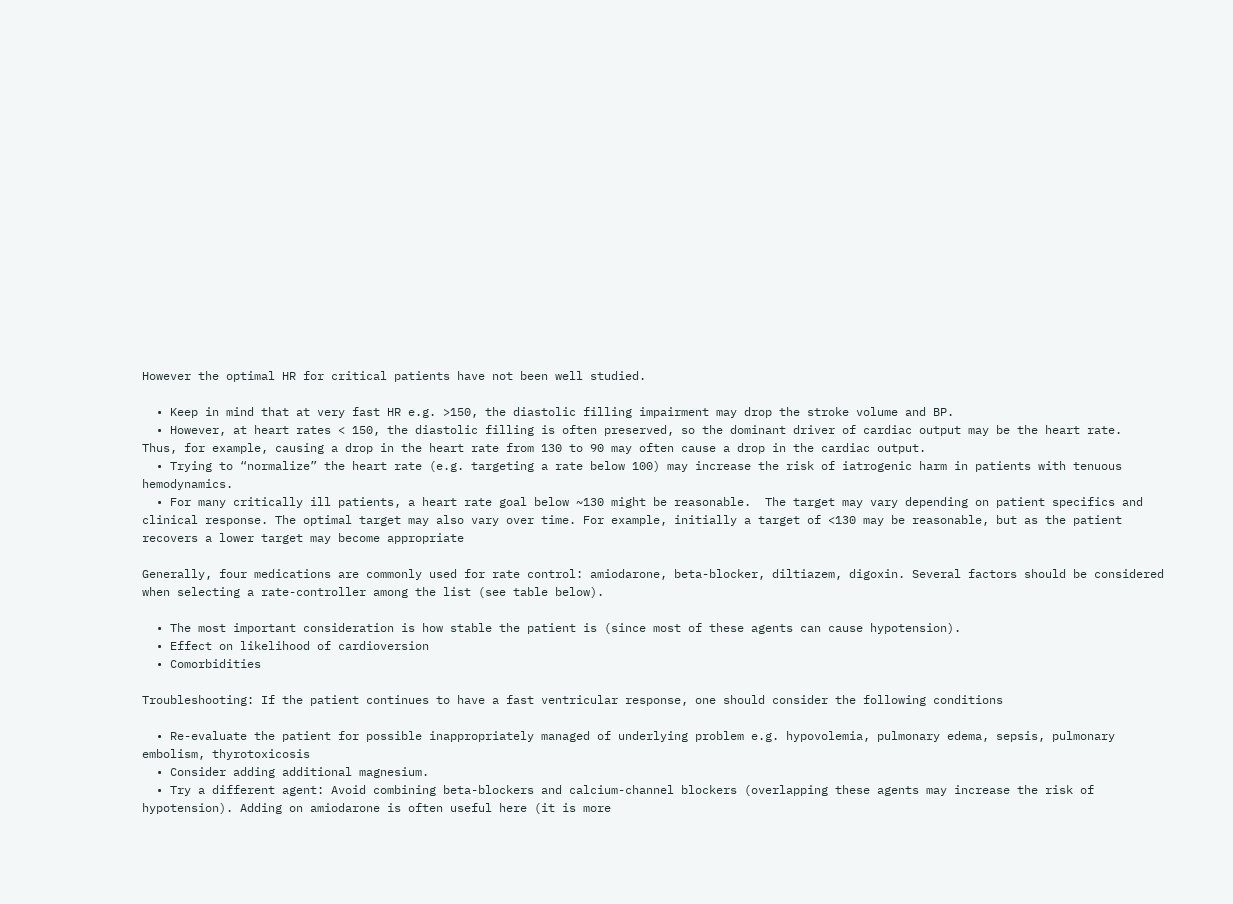However the optimal HR for critical patients have not been well studied.

  • Keep in mind that at very fast HR e.g. >150, the diastolic filling impairment may drop the stroke volume and BP.
  • However, at heart rates < 150, the diastolic filling is often preserved, so the dominant driver of cardiac output may be the heart rate.  Thus, for example, causing a drop in the heart rate from 130 to 90 may often cause a drop in the cardiac output.
  • Trying to “normalize” the heart rate (e.g. targeting a rate below 100) may increase the risk of iatrogenic harm in patients with tenuous hemodynamics.
  • For many critically ill patients, a heart rate goal below ~130 might be reasonable.  The target may vary depending on patient specifics and clinical response. The optimal target may also vary over time. For example, initially a target of <130 may be reasonable, but as the patient recovers a lower target may become appropriate

Generally, four medications are commonly used for rate control: amiodarone, beta-blocker, diltiazem, digoxin. Several factors should be considered when selecting a rate-controller among the list (see table below).

  • The most important consideration is how stable the patient is (since most of these agents can cause hypotension).
  • Effect on likelihood of cardioversion
  • Comorbidities

Troubleshooting: If the patient continues to have a fast ventricular response, one should consider the following conditions

  • Re-evaluate the patient for possible inappropriately managed of underlying problem e.g. hypovolemia, pulmonary edema, sepsis, pulmonary embolism, thyrotoxicosis
  • Consider adding additional magnesium.
  • Try a different agent: Avoid combining beta-blockers and calcium-channel blockers (overlapping these agents may increase the risk of hypotension). Adding on amiodarone is often useful here (it is more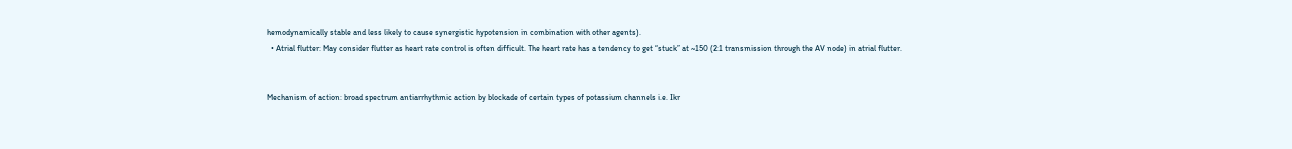hemodynamically stable and less likely to cause synergistic hypotension in combination with other agents).
  • Atrial flutter: May consider flutter as heart rate control is often difficult. The heart rate has a tendency to get “stuck” at ~150 (2:1 transmission through the AV node) in atrial flutter.


Mechanism of action: broad spectrum antiarrhythmic action by blockade of certain types of potassium channels i.e. Ikr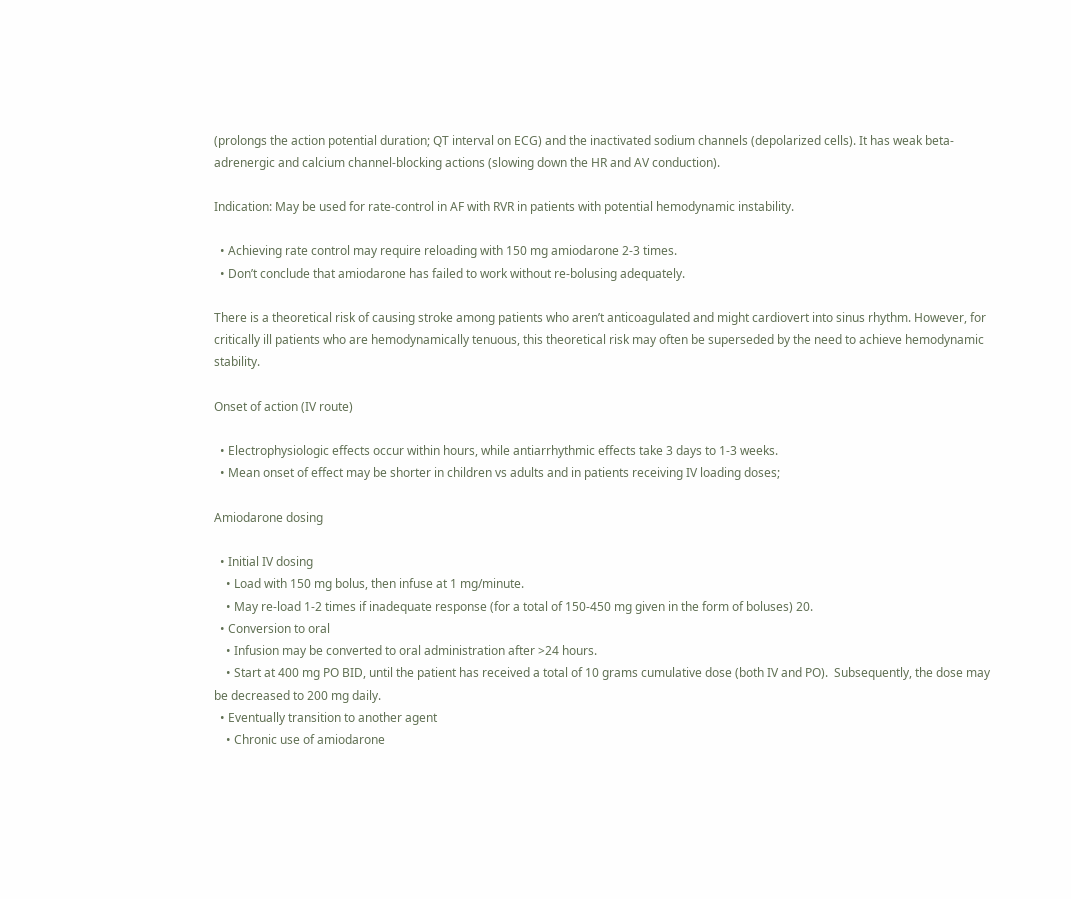(prolongs the action potential duration; QT interval on ECG) and the inactivated sodium channels (depolarized cells). It has weak beta-adrenergic and calcium channel-blocking actions (slowing down the HR and AV conduction).

Indication: May be used for rate-control in AF with RVR in patients with potential hemodynamic instability.

  • Achieving rate control may require reloading with 150 mg amiodarone 2-3 times.
  • Don’t conclude that amiodarone has failed to work without re-bolusing adequately.

There is a theoretical risk of causing stroke among patients who aren’t anticoagulated and might cardiovert into sinus rhythm. However, for critically ill patients who are hemodynamically tenuous, this theoretical risk may often be superseded by the need to achieve hemodynamic stability.

Onset of action (IV route)

  • Electrophysiologic effects occur within hours, while antiarrhythmic effects take 3 days to 1-3 weeks.
  • Mean onset of effect may be shorter in children vs adults and in patients receiving IV loading doses;

Amiodarone dosing

  • Initial IV dosing
    • Load with 150 mg bolus, then infuse at 1 mg/minute.
    • May re-load 1-2 times if inadequate response (for a total of 150-450 mg given in the form of boluses) 20.
  • Conversion to oral
    • Infusion may be converted to oral administration after >24 hours.
    • Start at 400 mg PO BID, until the patient has received a total of 10 grams cumulative dose (both IV and PO).  Subsequently, the dose may be decreased to 200 mg daily.
  • Eventually transition to another agent
    • Chronic use of amiodarone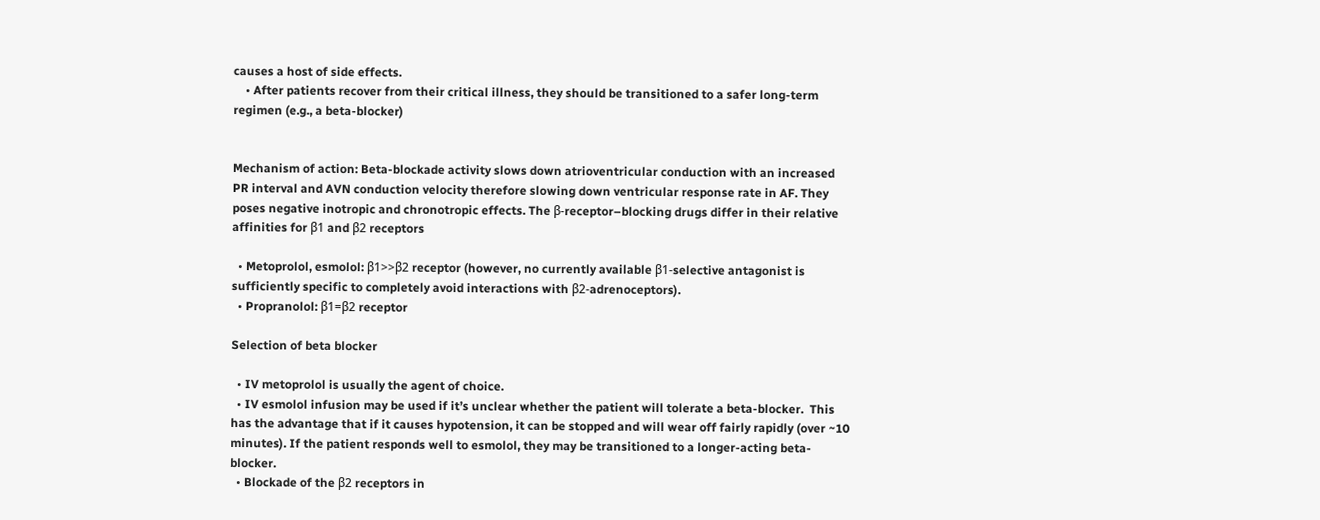causes a host of side effects.
    • After patients recover from their critical illness, they should be transitioned to a safer long-term regimen (e.g., a beta-blocker)


Mechanism of action: Beta-blockade activity slows down atrioventricular conduction with an increased PR interval and AVN conduction velocity therefore slowing down ventricular response rate in AF. They poses negative inotropic and chronotropic effects. The β-receptor–blocking drugs differ in their relative affinities for β1 and β2 receptors

  • Metoprolol, esmolol: β1>>β2 receptor (however, no currently available β1-selective antagonist is sufficiently specific to completely avoid interactions with β2-adrenoceptors).
  • Propranolol: β1=β2 receptor

Selection of beta blocker

  • IV metoprolol is usually the agent of choice.
  • IV esmolol infusion may be used if it’s unclear whether the patient will tolerate a beta-blocker.  This has the advantage that if it causes hypotension, it can be stopped and will wear off fairly rapidly (over ~10 minutes). If the patient responds well to esmolol, they may be transitioned to a longer-acting beta-blocker.
  • Blockade of the β2 receptors in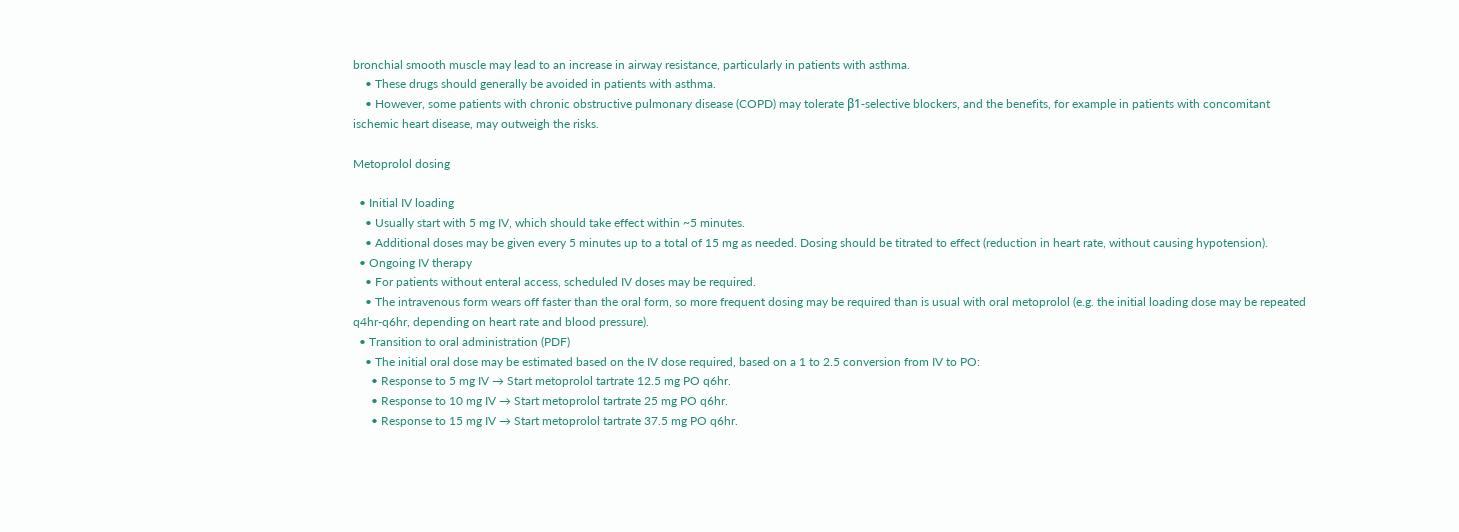bronchial smooth muscle may lead to an increase in airway resistance, particularly in patients with asthma.
    • These drugs should generally be avoided in patients with asthma.
    • However, some patients with chronic obstructive pulmonary disease (COPD) may tolerate β1-selective blockers, and the benefits, for example in patients with concomitant ischemic heart disease, may outweigh the risks.

Metoprolol dosing

  • Initial IV loading
    • Usually start with 5 mg IV, which should take effect within ~5 minutes.
    • Additional doses may be given every 5 minutes up to a total of 15 mg as needed. Dosing should be titrated to effect (reduction in heart rate, without causing hypotension).
  • Ongoing IV therapy
    • For patients without enteral access, scheduled IV doses may be required.
    • The intravenous form wears off faster than the oral form, so more frequent dosing may be required than is usual with oral metoprolol (e.g. the initial loading dose may be repeated q4hr-q6hr, depending on heart rate and blood pressure).
  • Transition to oral administration (PDF)
    • The initial oral dose may be estimated based on the IV dose required, based on a 1 to 2.5 conversion from IV to PO:
      • Response to 5 mg IV → Start metoprolol tartrate 12.5 mg PO q6hr.
      • Response to 10 mg IV → Start metoprolol tartrate 25 mg PO q6hr.
      • Response to 15 mg IV → Start metoprolol tartrate 37.5 mg PO q6hr.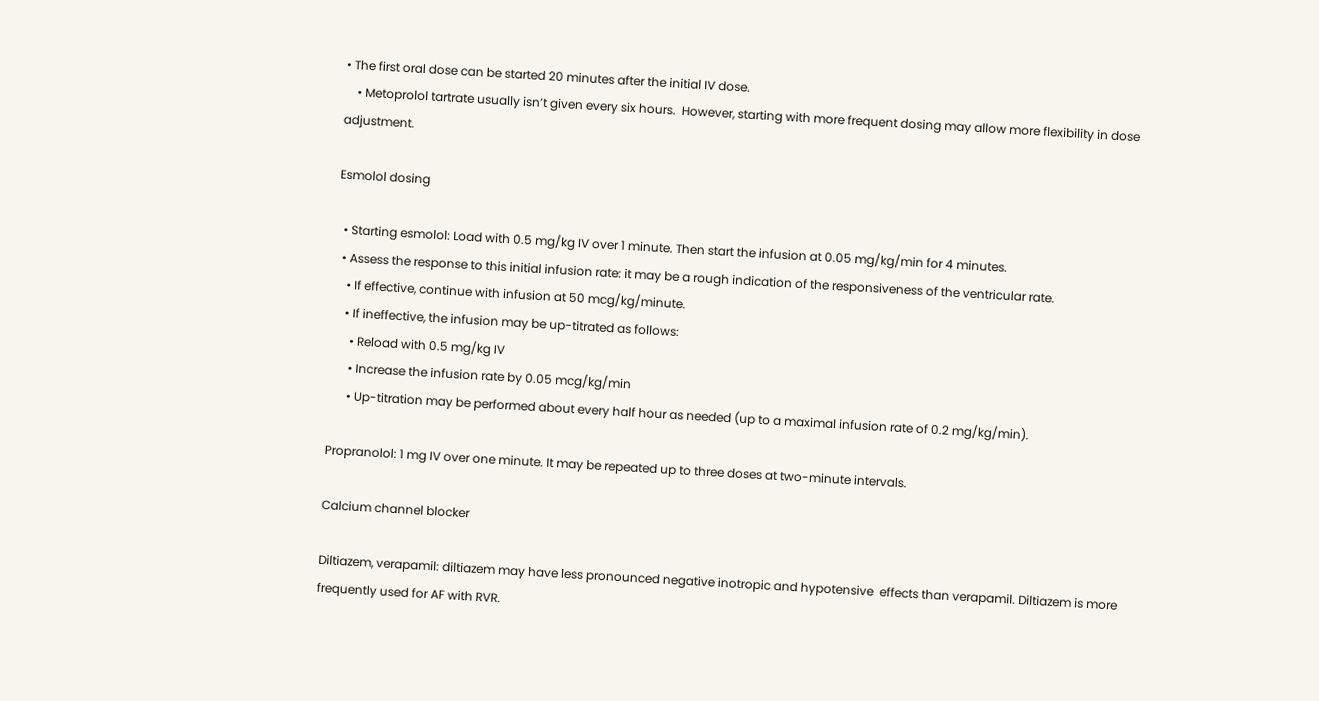• The first oral dose can be started 20 minutes after the initial IV dose.
    • Metoprolol tartrate usually isn’t given every six hours.  However, starting with more frequent dosing may allow more flexibility in dose adjustment.

Esmolol dosing

  • Starting esmolol: Load with 0.5 mg/kg IV over 1 minute. Then start the infusion at 0.05 mg/kg/min for 4 minutes.
  • Assess the response to this initial infusion rate: it may be a rough indication of the responsiveness of the ventricular rate.
    • If effective, continue with infusion at 50 mcg/kg/minute.
    • If ineffective, the infusion may be up-titrated as follows:
      • Reload with 0.5 mg/kg IV
      • Increase the infusion rate by 0.05 mcg/kg/min
      • Up-titration may be performed about every half hour as needed (up to a maximal infusion rate of 0.2 mg/kg/min).

Propranolol: 1 mg IV over one minute. It may be repeated up to three doses at two-minute intervals.

Calcium channel blocker

Diltiazem, verapamil: diltiazem may have less pronounced negative inotropic and hypotensive  effects than verapamil. Diltiazem is more frequently used for AF with RVR.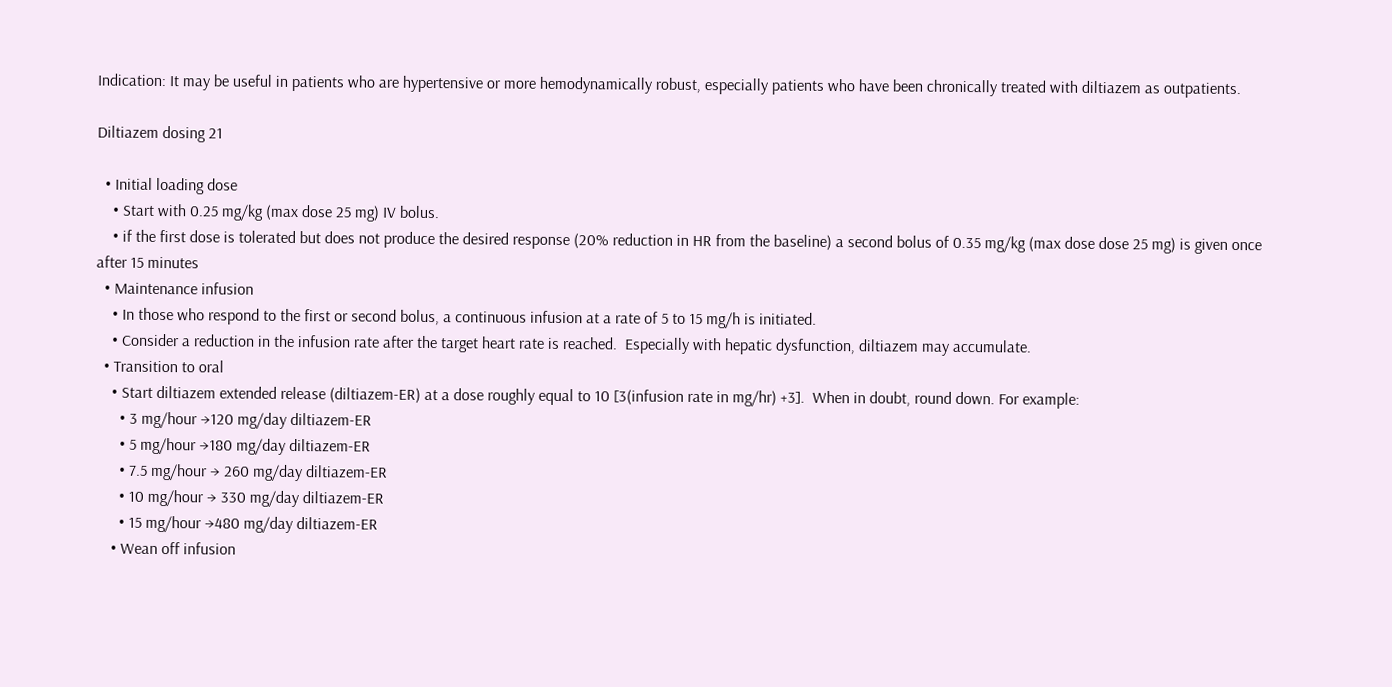Indication: It may be useful in patients who are hypertensive or more hemodynamically robust, especially patients who have been chronically treated with diltiazem as outpatients.

Diltiazem dosing 21

  • Initial loading dose
    • Start with 0.25 mg/kg (max dose 25 mg) IV bolus.
    • if the first dose is tolerated but does not produce the desired response (20% reduction in HR from the baseline) a second bolus of 0.35 mg/kg (max dose dose 25 mg) is given once after 15 minutes
  • Maintenance infusion
    • In those who respond to the first or second bolus, a continuous infusion at a rate of 5 to 15 mg/h is initiated.
    • Consider a reduction in the infusion rate after the target heart rate is reached.  Especially with hepatic dysfunction, diltiazem may accumulate.
  • Transition to oral
    • Start diltiazem extended release (diltiazem-ER) at a dose roughly equal to 10 [3(infusion rate in mg/hr) +3].  When in doubt, round down. For example:
      • 3 mg/hour →120 mg/day diltiazem-ER
      • 5 mg/hour →180 mg/day diltiazem-ER
      • 7.5 mg/hour → 260 mg/day diltiazem-ER
      • 10 mg/hour → 330 mg/day diltiazem-ER
      • 15 mg/hour →480 mg/day diltiazem-ER
    • Wean off infusion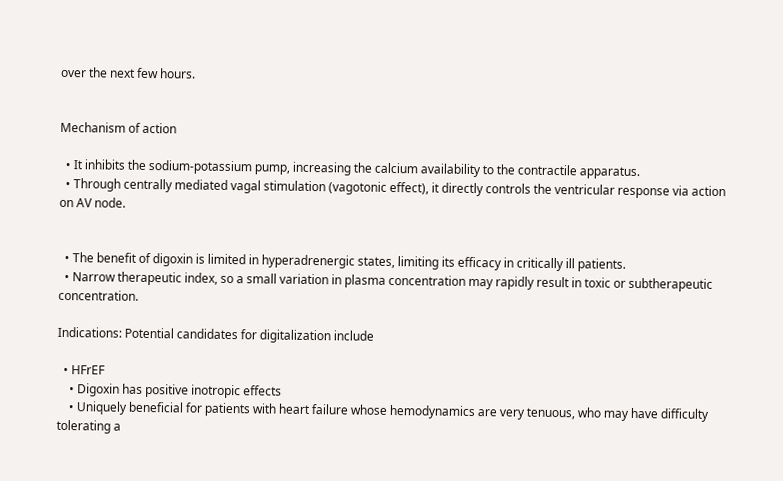over the next few hours.


Mechanism of action

  • It inhibits the sodium-potassium pump, increasing the calcium availability to the contractile apparatus.
  • Through centrally mediated vagal stimulation (vagotonic effect), it directly controls the ventricular response via action on AV node.


  • The benefit of digoxin is limited in hyperadrenergic states, limiting its efficacy in critically ill patients.
  • Narrow therapeutic index, so a small variation in plasma concentration may rapidly result in toxic or subtherapeutic concentration.

Indications: Potential candidates for digitalization include

  • HFrEF
    • Digoxin has positive inotropic effects
    • Uniquely beneficial for patients with heart failure whose hemodynamics are very tenuous, who may have difficulty tolerating a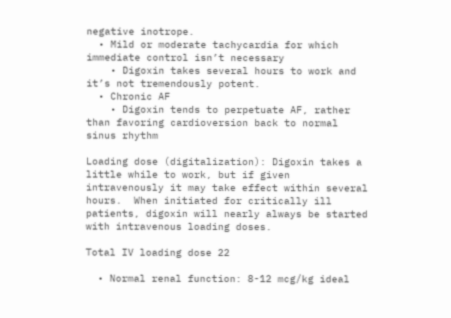negative inotrope.
  • Mild or moderate tachycardia for which immediate control isn’t necessary
    • Digoxin takes several hours to work and it’s not tremendously potent.
  • Chronic AF
    • Digoxin tends to perpetuate AF, rather than favoring cardioversion back to normal sinus rhythm

Loading dose (digitalization): Digoxin takes a little while to work, but if given intravenously it may take effect within several hours.  When initiated for critically ill patients, digoxin will nearly always be started with intravenous loading doses.

Total IV loading dose 22

  • Normal renal function: 8-12 mcg/kg ideal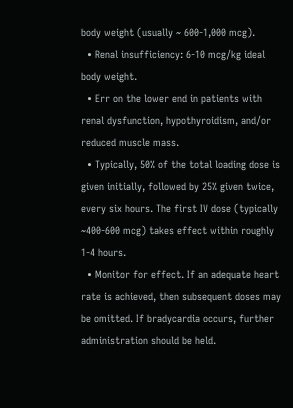body weight (usually ~ 600-1,000 mcg).
  • Renal insufficiency: 6-10 mcg/kg ideal body weight.
  • Err on the lower end in patients with renal dysfunction, hypothyroidism, and/or reduced muscle mass.
  • Typically, 50% of the total loading dose is given initially, followed by 25% given twice, every six hours. The first IV dose (typically ~400-600 mcg) takes effect within roughly 1-4 hours.
  • Monitor for effect. If an adequate heart rate is achieved, then subsequent doses may be omitted. If bradycardia occurs, further administration should be held.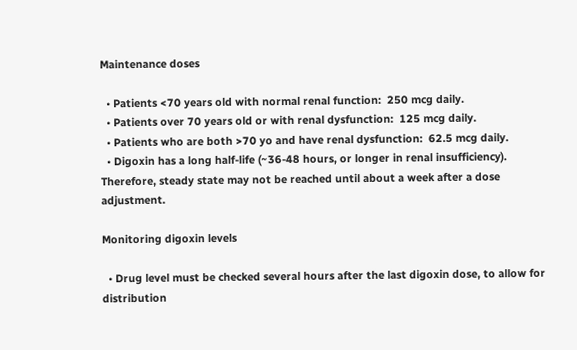Maintenance doses

  • Patients <70 years old with normal renal function:  250 mcg daily.
  • Patients over 70 years old or with renal dysfunction:  125 mcg daily.
  • Patients who are both >70 yo and have renal dysfunction:  62.5 mcg daily.
  • Digoxin has a long half-life (~36-48 hours, or longer in renal insufficiency). Therefore, steady state may not be reached until about a week after a dose adjustment.

Monitoring digoxin levels

  • Drug level must be checked several hours after the last digoxin dose, to allow for distribution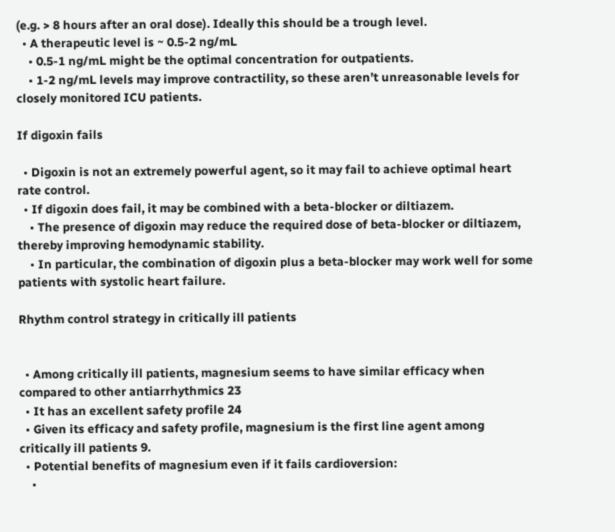(e.g. > 8 hours after an oral dose). Ideally this should be a trough level.
  • A therapeutic level is ~ 0.5-2 ng/mL
    • 0.5-1 ng/mL might be the optimal concentration for outpatients.
    • 1-2 ng/mL levels may improve contractility, so these aren’t unreasonable levels for closely monitored ICU patients.

If digoxin fails

  • Digoxin is not an extremely powerful agent, so it may fail to achieve optimal heart rate control.
  • If digoxin does fail, it may be combined with a beta-blocker or diltiazem.
    • The presence of digoxin may reduce the required dose of beta-blocker or diltiazem, thereby improving hemodynamic stability.
    • In particular, the combination of digoxin plus a beta-blocker may work well for some patients with systolic heart failure.

Rhythm control strategy in critically ill patients


  • Among critically ill patients, magnesium seems to have similar efficacy when compared to other antiarrhythmics 23
  • It has an excellent safety profile 24
  • Given its efficacy and safety profile, magnesium is the first line agent among critically ill patients 9.
  • Potential benefits of magnesium even if it fails cardioversion:
    •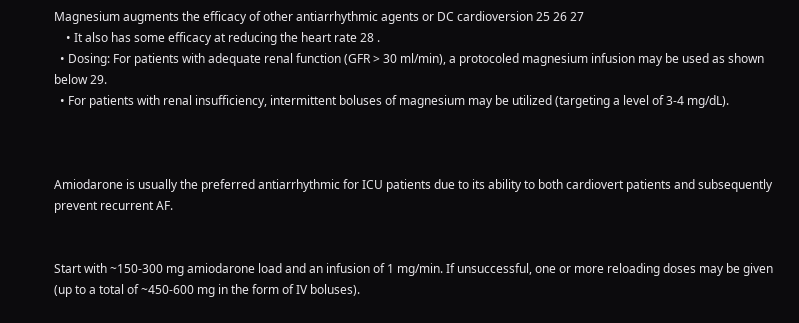Magnesium augments the efficacy of other antiarrhythmic agents or DC cardioversion 25 26 27
    • It also has some efficacy at reducing the heart rate 28 .
  • Dosing: For patients with adequate renal function (GFR > 30 ml/min), a protocoled magnesium infusion may be used as shown below 29.
  • For patients with renal insufficiency, intermittent boluses of magnesium may be utilized (targeting a level of 3-4 mg/dL).



Amiodarone is usually the preferred antiarrhythmic for ICU patients due to its ability to both cardiovert patients and subsequently prevent recurrent AF.


Start with ~150-300 mg amiodarone load and an infusion of 1 mg/min. If unsuccessful, one or more reloading doses may be given (up to a total of ~450-600 mg in the form of IV boluses).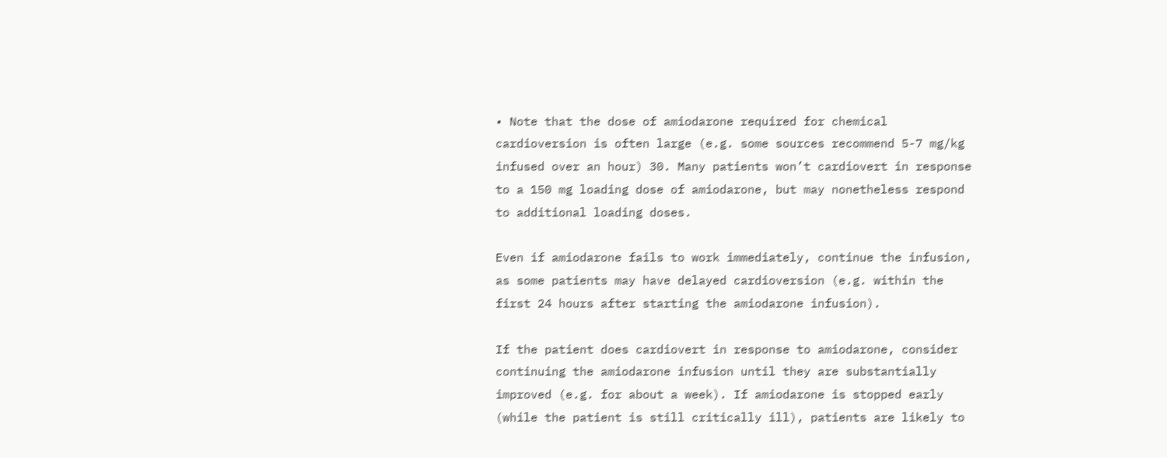• Note that the dose of amiodarone required for chemical cardioversion is often large (e.g. some sources recommend 5-7 mg/kg infused over an hour) 30. Many patients won’t cardiovert in response to a 150 mg loading dose of amiodarone, but may nonetheless respond to additional loading doses.

Even if amiodarone fails to work immediately, continue the infusion, as some patients may have delayed cardioversion (e.g. within the first 24 hours after starting the amiodarone infusion).

If the patient does cardiovert in response to amiodarone, consider continuing the amiodarone infusion until they are substantially improved (e.g. for about a week). If amiodarone is stopped early (while the patient is still critically ill), patients are likely to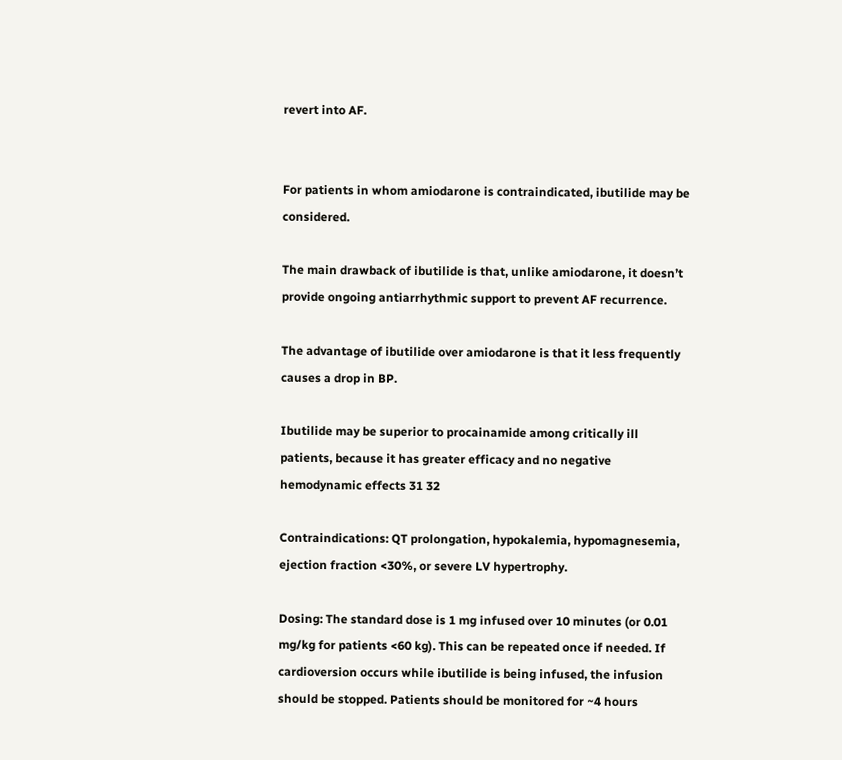revert into AF.


For patients in whom amiodarone is contraindicated, ibutilide may be considered.

The main drawback of ibutilide is that, unlike amiodarone, it doesn’t provide ongoing antiarrhythmic support to prevent AF recurrence.

The advantage of ibutilide over amiodarone is that it less frequently causes a drop in BP.

Ibutilide may be superior to procainamide among critically ill patients, because it has greater efficacy and no negative hemodynamic effects 31 32

Contraindications: QT prolongation, hypokalemia, hypomagnesemia, ejection fraction <30%, or severe LV hypertrophy.

Dosing: The standard dose is 1 mg infused over 10 minutes (or 0.01 mg/kg for patients <60 kg). This can be repeated once if needed. If cardioversion occurs while ibutilide is being infused, the infusion should be stopped. Patients should be monitored for ~4 hours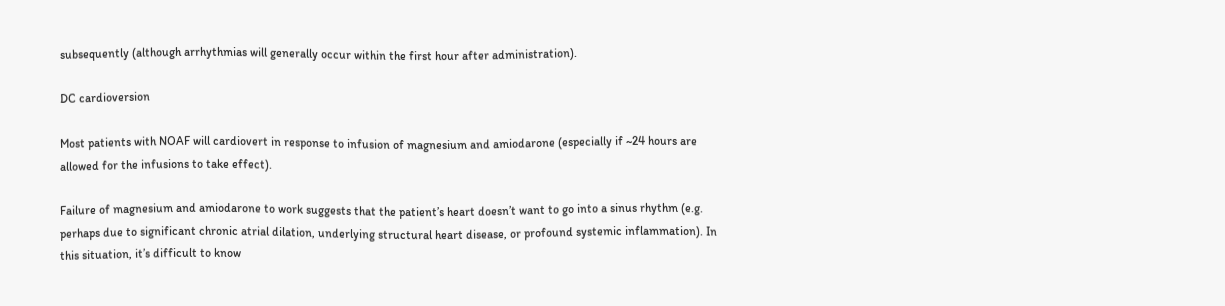subsequently (although arrhythmias will generally occur within the first hour after administration).

DC cardioversion

Most patients with NOAF will cardiovert in response to infusion of magnesium and amiodarone (especially if ~24 hours are allowed for the infusions to take effect).

Failure of magnesium and amiodarone to work suggests that the patient’s heart doesn’t want to go into a sinus rhythm (e.g. perhaps due to significant chronic atrial dilation, underlying structural heart disease, or profound systemic inflammation). In this situation, it’s difficult to know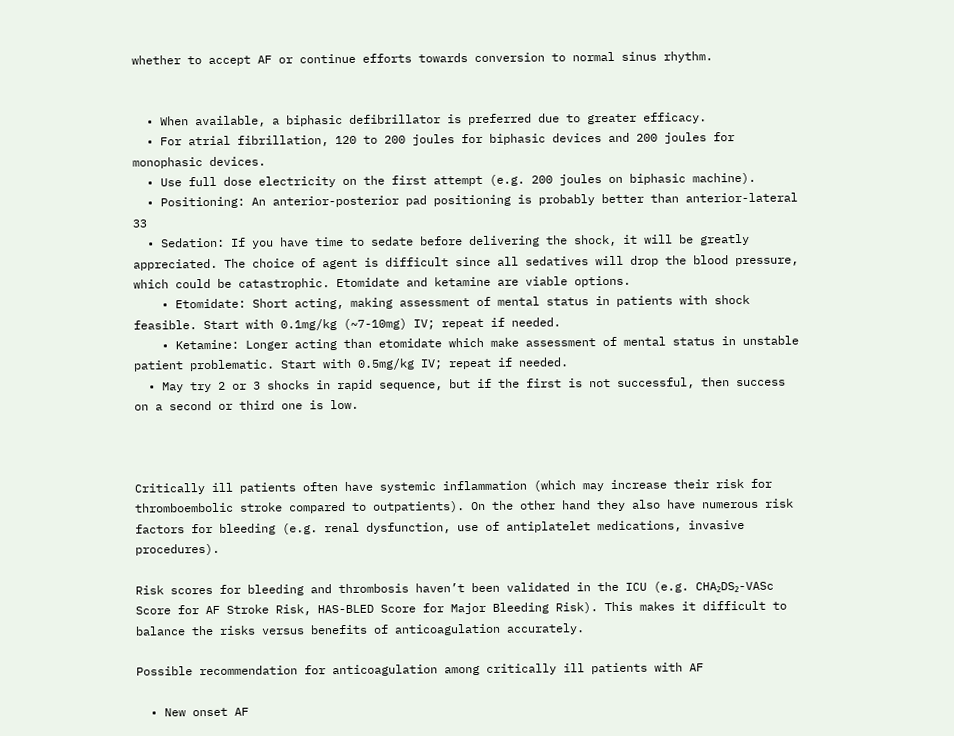whether to accept AF or continue efforts towards conversion to normal sinus rhythm.


  • When available, a biphasic defibrillator is preferred due to greater efficacy.
  • For atrial fibrillation, 120 to 200 joules for biphasic devices and 200 joules for monophasic devices.
  • Use full dose electricity on the first attempt (e.g. 200 joules on biphasic machine).
  • Positioning: An anterior-posterior pad positioning is probably better than anterior-lateral 33
  • Sedation: If you have time to sedate before delivering the shock, it will be greatly appreciated. The choice of agent is difficult since all sedatives will drop the blood pressure, which could be catastrophic. Etomidate and ketamine are viable options.
    • Etomidate: Short acting, making assessment of mental status in patients with shock feasible. Start with 0.1mg/kg (~7-10mg) IV; repeat if needed.
    • Ketamine: Longer acting than etomidate which make assessment of mental status in unstable patient problematic. Start with 0.5mg/kg IV; repeat if needed.
  • May try 2 or 3 shocks in rapid sequence, but if the first is not successful, then success on a second or third one is low.



Critically ill patients often have systemic inflammation (which may increase their risk for thromboembolic stroke compared to outpatients). On the other hand they also have numerous risk factors for bleeding (e.g. renal dysfunction, use of antiplatelet medications, invasive procedures).

Risk scores for bleeding and thrombosis haven’t been validated in the ICU (e.g. CHA₂DS₂-VASc Score for AF Stroke Risk, HAS-BLED Score for Major Bleeding Risk). This makes it difficult to balance the risks versus benefits of anticoagulation accurately.

Possible recommendation for anticoagulation among critically ill patients with AF

  • New onset AF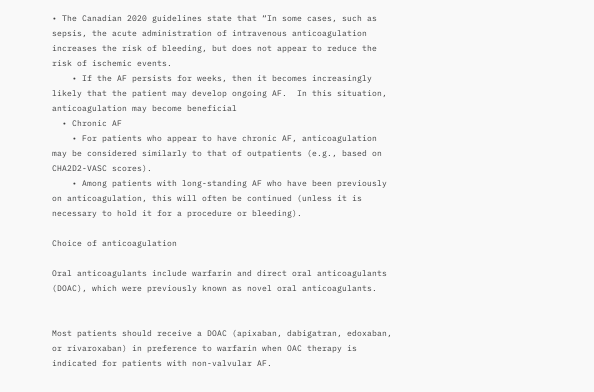• The Canadian 2020 guidelines state that “In some cases, such as sepsis, the acute administration of intravenous anticoagulation increases the risk of bleeding, but does not appear to reduce the risk of ischemic events.
    • If the AF persists for weeks, then it becomes increasingly likely that the patient may develop ongoing AF.  In this situation, anticoagulation may become beneficial
  • Chronic AF
    • For patients who appear to have chronic AF, anticoagulation may be considered similarly to that of outpatients (e.g., based on CHA2D2-VASC scores).
    • Among patients with long-standing AF who have been previously on anticoagulation, this will often be continued (unless it is necessary to hold it for a procedure or bleeding).

Choice of anticoagulation

Oral anticoagulants include warfarin and direct oral anticoagulants (DOAC), which were previously known as novel oral anticoagulants.


Most patients should receive a DOAC (apixaban, dabigatran, edoxaban, or rivaroxaban) in preference to warfarin when OAC therapy is indicated for patients with non-valvular AF.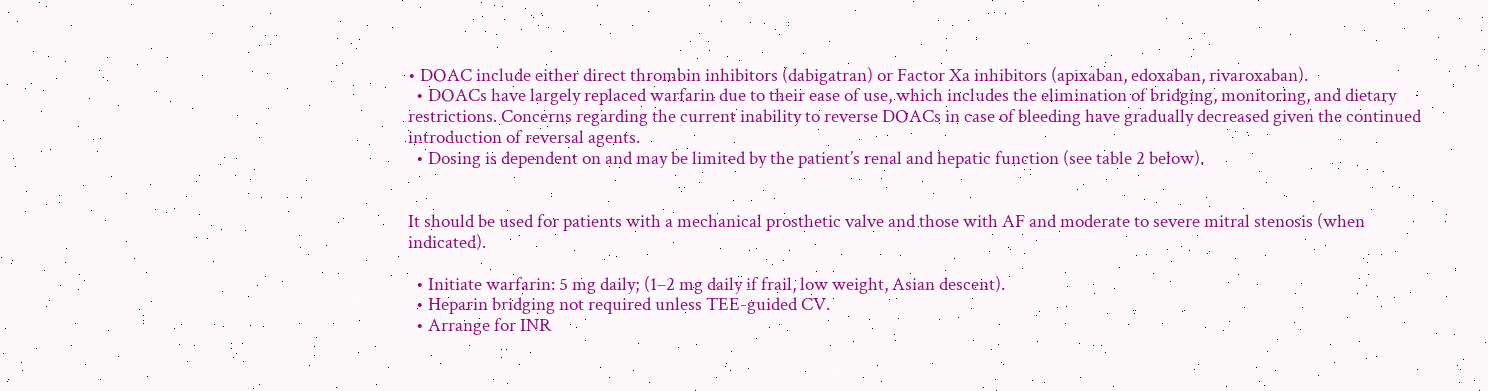• DOAC include either direct thrombin inhibitors (dabigatran) or Factor Xa inhibitors (apixaban, edoxaban, rivaroxaban).
  • DOACs have largely replaced warfarin due to their ease of use, which includes the elimination of bridging, monitoring, and dietary restrictions. Concerns regarding the current inability to reverse DOACs in case of bleeding have gradually decreased given the continued introduction of reversal agents.
  • Dosing is dependent on and may be limited by the patient’s renal and hepatic function (see table 2 below).


It should be used for patients with a mechanical prosthetic valve and those with AF and moderate to severe mitral stenosis (when indicated).

  • Initiate warfarin: 5 mg daily; (1–2 mg daily if frail, low weight, Asian descent).
  • Heparin bridging not required unless TEE-guided CV.
  • Arrange for INR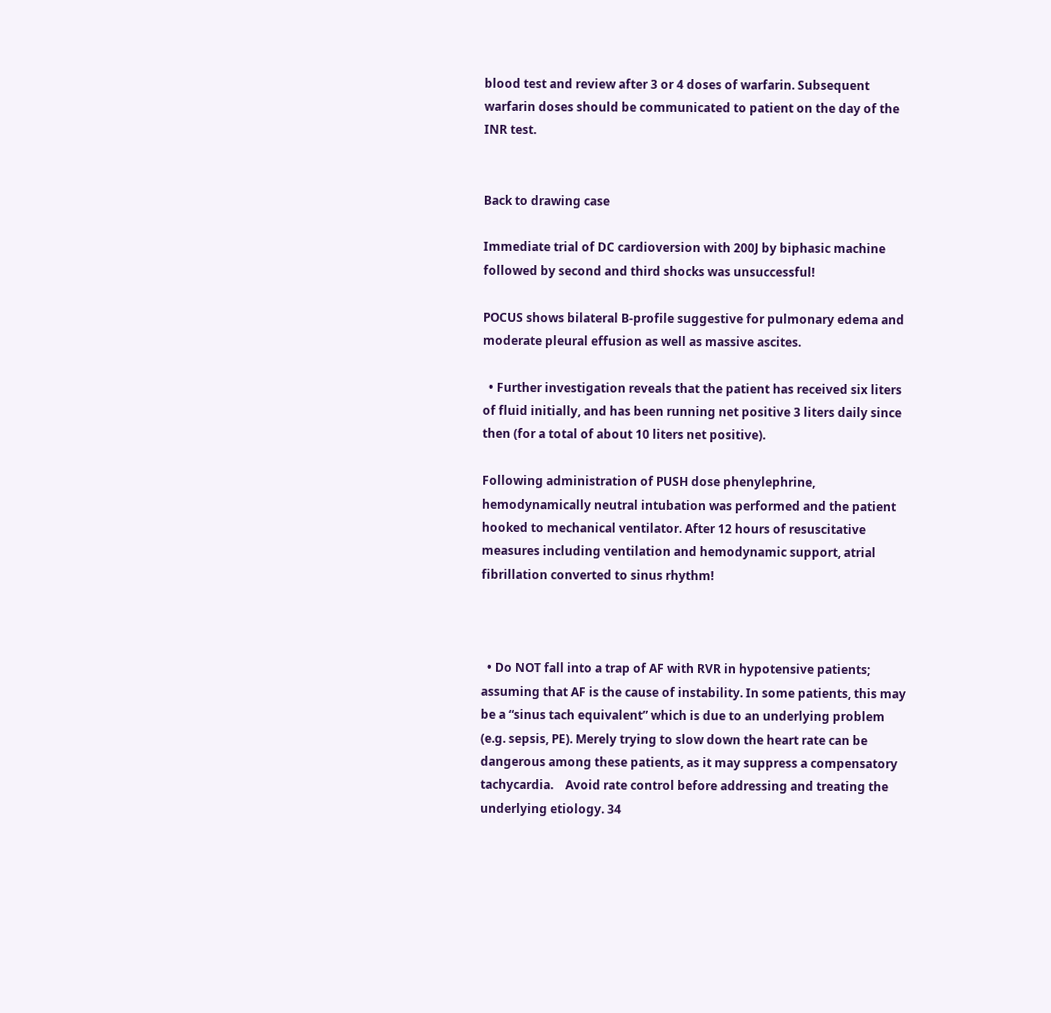blood test and review after 3 or 4 doses of warfarin. Subsequent warfarin doses should be communicated to patient on the day of the INR test.


Back to drawing case

Immediate trial of DC cardioversion with 200J by biphasic machine followed by second and third shocks was unsuccessful!

POCUS shows bilateral B-profile suggestive for pulmonary edema and moderate pleural effusion as well as massive ascites.

  • Further investigation reveals that the patient has received six liters of fluid initially, and has been running net positive 3 liters daily since then (for a total of about 10 liters net positive).

Following administration of PUSH dose phenylephrine, hemodynamically neutral intubation was performed and the patient hooked to mechanical ventilator. After 12 hours of resuscitative measures including ventilation and hemodynamic support, atrial fibrillation converted to sinus rhythm!



  • Do NOT fall into a trap of AF with RVR in hypotensive patients; assuming that AF is the cause of instability. In some patients, this may be a “sinus tach equivalent” which is due to an underlying problem (e.g. sepsis, PE). Merely trying to slow down the heart rate can be dangerous among these patients, as it may suppress a compensatory tachycardia.    Avoid rate control before addressing and treating the underlying etiology. 34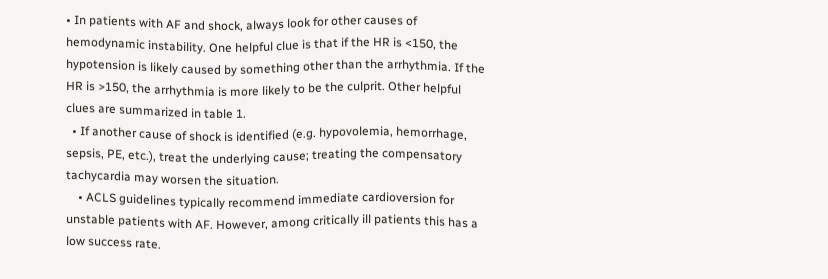• In patients with AF and shock, always look for other causes of hemodynamic instability. One helpful clue is that if the HR is <150, the hypotension is likely caused by something other than the arrhythmia. If the HR is >150, the arrhythmia is more likely to be the culprit. Other helpful clues are summarized in table 1.
  • If another cause of shock is identified (e.g. hypovolemia, hemorrhage, sepsis, PE, etc.), treat the underlying cause; treating the compensatory tachycardia may worsen the situation.
    • ACLS guidelines typically recommend immediate cardioversion for unstable patients with AF. However, among critically ill patients this has a low success rate.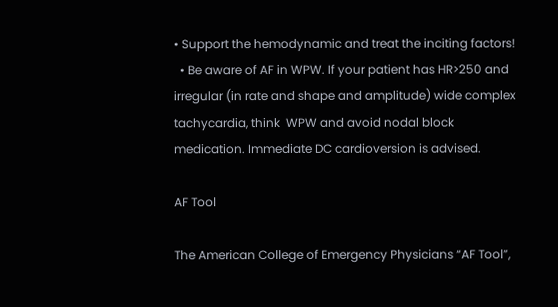• Support the hemodynamic and treat the inciting factors!
  • Be aware of AF in WPW. If your patient has HR>250 and irregular (in rate and shape and amplitude) wide complex tachycardia, think  WPW and avoid nodal block medication. Immediate DC cardioversion is advised.

AF Tool

The American College of Emergency Physicians “AF Tool”,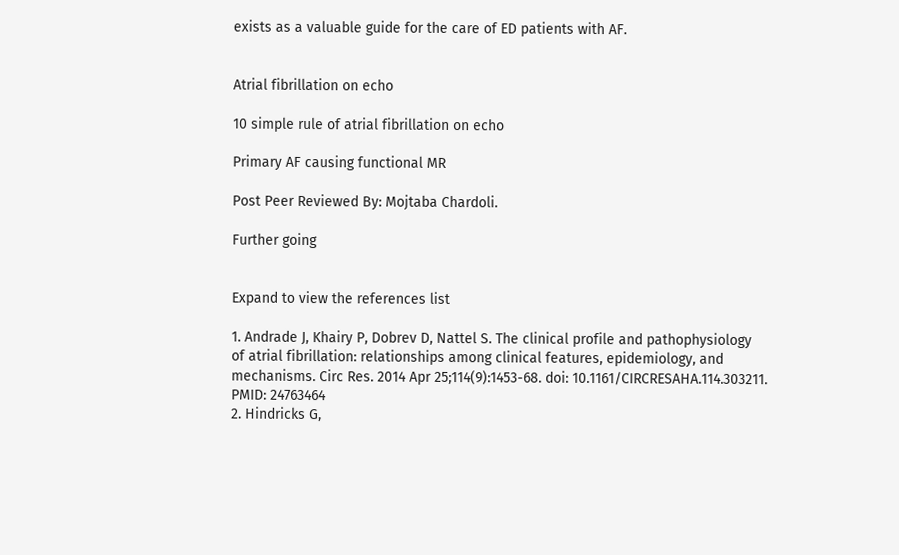exists as a valuable guide for the care of ED patients with AF.


Atrial fibrillation on echo

10 simple rule of atrial fibrillation on echo

Primary AF causing functional MR

Post Peer Reviewed By: Mojtaba Chardoli.

Further going


Expand to view the references list

1. Andrade J, Khairy P, Dobrev D, Nattel S. The clinical profile and pathophysiology of atrial fibrillation: relationships among clinical features, epidemiology, and mechanisms. Circ Res. 2014 Apr 25;114(9):1453-68. doi: 10.1161/CIRCRESAHA.114.303211. PMID: 24763464
2. Hindricks G,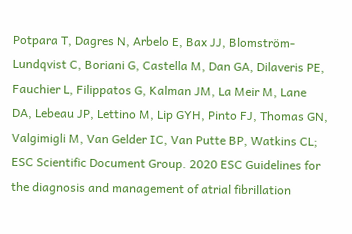Potpara T, Dagres N, Arbelo E, Bax JJ, Blomström-Lundqvist C, Boriani G, Castella M, Dan GA, Dilaveris PE, Fauchier L, Filippatos G, Kalman JM, La Meir M, Lane DA, Lebeau JP, Lettino M, Lip GYH, Pinto FJ, Thomas GN, Valgimigli M, Van Gelder IC, Van Putte BP, Watkins CL; ESC Scientific Document Group. 2020 ESC Guidelines for the diagnosis and management of atrial fibrillation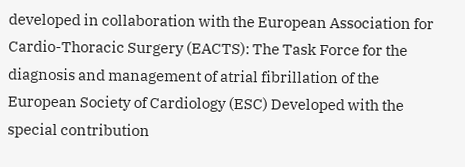developed in collaboration with the European Association for Cardio-Thoracic Surgery (EACTS): The Task Force for the diagnosis and management of atrial fibrillation of the European Society of Cardiology (ESC) Developed with the special contribution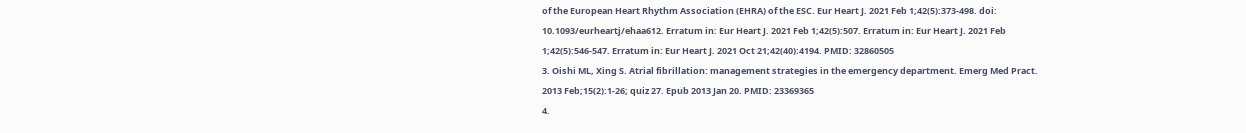of the European Heart Rhythm Association (EHRA) of the ESC. Eur Heart J. 2021 Feb 1;42(5):373-498. doi: 10.1093/eurheartj/ehaa612. Erratum in: Eur Heart J. 2021 Feb 1;42(5):507. Erratum in: Eur Heart J. 2021 Feb 1;42(5):546-547. Erratum in: Eur Heart J. 2021 Oct 21;42(40):4194. PMID: 32860505
3. Oishi ML, Xing S. Atrial fibrillation: management strategies in the emergency department. Emerg Med Pract. 2013 Feb;15(2):1-26; quiz 27. Epub 2013 Jan 20. PMID: 23369365
4.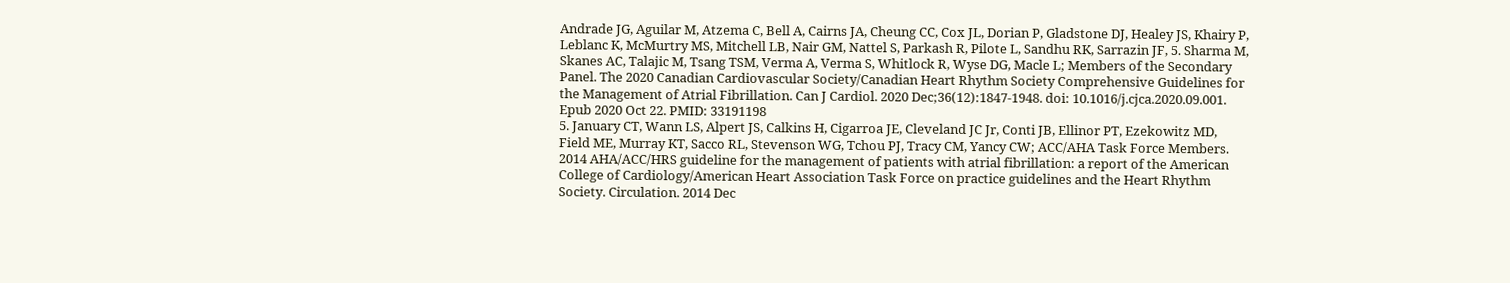Andrade JG, Aguilar M, Atzema C, Bell A, Cairns JA, Cheung CC, Cox JL, Dorian P, Gladstone DJ, Healey JS, Khairy P, Leblanc K, McMurtry MS, Mitchell LB, Nair GM, Nattel S, Parkash R, Pilote L, Sandhu RK, Sarrazin JF, 5. Sharma M, Skanes AC, Talajic M, Tsang TSM, Verma A, Verma S, Whitlock R, Wyse DG, Macle L; Members of the Secondary Panel. The 2020 Canadian Cardiovascular Society/Canadian Heart Rhythm Society Comprehensive Guidelines for the Management of Atrial Fibrillation. Can J Cardiol. 2020 Dec;36(12):1847-1948. doi: 10.1016/j.cjca.2020.09.001. Epub 2020 Oct 22. PMID: 33191198
5. January CT, Wann LS, Alpert JS, Calkins H, Cigarroa JE, Cleveland JC Jr, Conti JB, Ellinor PT, Ezekowitz MD, Field ME, Murray KT, Sacco RL, Stevenson WG, Tchou PJ, Tracy CM, Yancy CW; ACC/AHA Task Force Members. 2014 AHA/ACC/HRS guideline for the management of patients with atrial fibrillation: a report of the American College of Cardiology/American Heart Association Task Force on practice guidelines and the Heart Rhythm Society. Circulation. 2014 Dec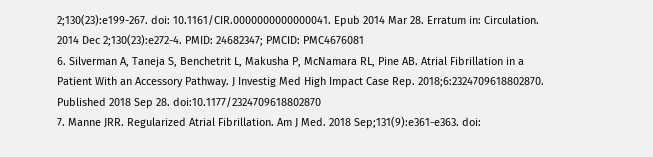2;130(23):e199-267. doi: 10.1161/CIR.0000000000000041. Epub 2014 Mar 28. Erratum in: Circulation. 2014 Dec 2;130(23):e272-4. PMID: 24682347; PMCID: PMC4676081
6. Silverman A, Taneja S, Benchetrit L, Makusha P, McNamara RL, Pine AB. Atrial Fibrillation in a Patient With an Accessory Pathway. J Investig Med High Impact Case Rep. 2018;6:2324709618802870. Published 2018 Sep 28. doi:10.1177/2324709618802870
7. Manne JRR. Regularized Atrial Fibrillation. Am J Med. 2018 Sep;131(9):e361-e363. doi: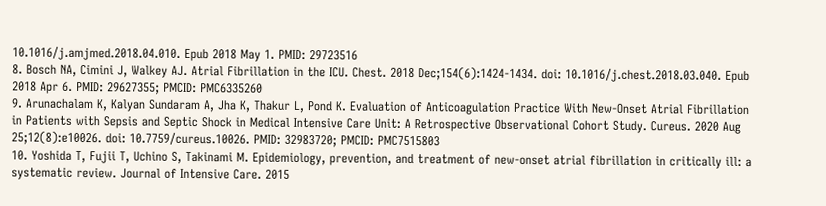10.1016/j.amjmed.2018.04.010. Epub 2018 May 1. PMID: 29723516
8. Bosch NA, Cimini J, Walkey AJ. Atrial Fibrillation in the ICU. Chest. 2018 Dec;154(6):1424-1434. doi: 10.1016/j.chest.2018.03.040. Epub 2018 Apr 6. PMID: 29627355; PMCID: PMC6335260
9. Arunachalam K, Kalyan Sundaram A, Jha K, Thakur L, Pond K. Evaluation of Anticoagulation Practice With New-Onset Atrial Fibrillation in Patients with Sepsis and Septic Shock in Medical Intensive Care Unit: A Retrospective Observational Cohort Study. Cureus. 2020 Aug 25;12(8):e10026. doi: 10.7759/cureus.10026. PMID: 32983720; PMCID: PMC7515803
10. Yoshida T, Fujii T, Uchino S, Takinami M. Epidemiology, prevention, and treatment of new-onset atrial fibrillation in critically ill: a systematic review. Journal of Intensive Care. 2015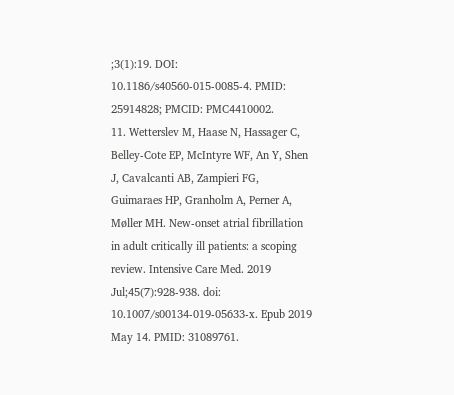;3(1):19. DOI: 10.1186/s40560-015-0085-4. PMID: 25914828; PMCID: PMC4410002.
11. Wetterslev M, Haase N, Hassager C, Belley-Cote EP, McIntyre WF, An Y, Shen J, Cavalcanti AB, Zampieri FG, Guimaraes HP, Granholm A, Perner A, Møller MH. New-onset atrial fibrillation in adult critically ill patients: a scoping review. Intensive Care Med. 2019 Jul;45(7):928-938. doi: 10.1007/s00134-019-05633-x. Epub 2019 May 14. PMID: 31089761.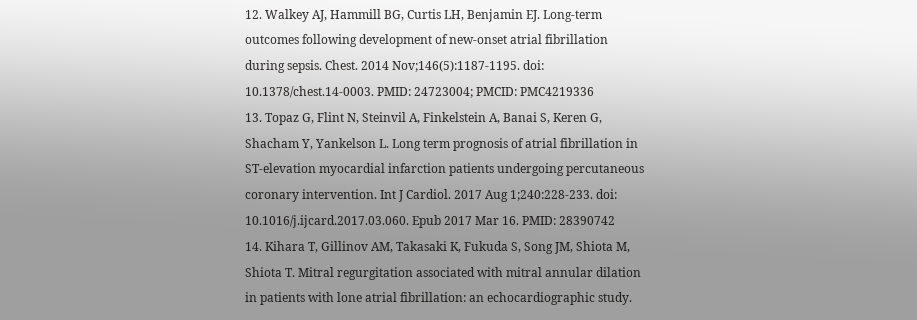12. Walkey AJ, Hammill BG, Curtis LH, Benjamin EJ. Long-term outcomes following development of new-onset atrial fibrillation during sepsis. Chest. 2014 Nov;146(5):1187-1195. doi: 10.1378/chest.14-0003. PMID: 24723004; PMCID: PMC4219336
13. Topaz G, Flint N, Steinvil A, Finkelstein A, Banai S, Keren G, Shacham Y, Yankelson L. Long term prognosis of atrial fibrillation in ST-elevation myocardial infarction patients undergoing percutaneous coronary intervention. Int J Cardiol. 2017 Aug 1;240:228-233. doi: 10.1016/j.ijcard.2017.03.060. Epub 2017 Mar 16. PMID: 28390742
14. Kihara T, Gillinov AM, Takasaki K, Fukuda S, Song JM, Shiota M, Shiota T. Mitral regurgitation associated with mitral annular dilation in patients with lone atrial fibrillation: an echocardiographic study.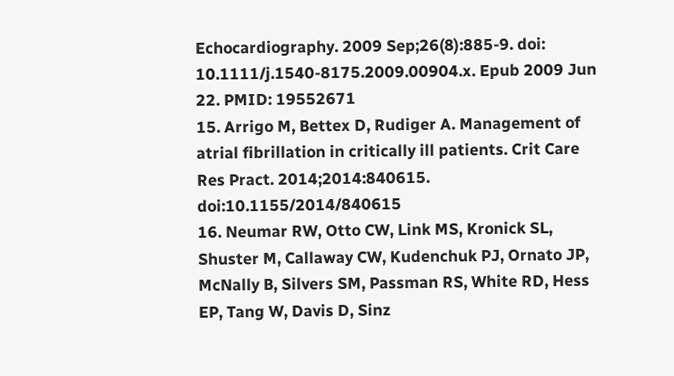Echocardiography. 2009 Sep;26(8):885-9. doi: 10.1111/j.1540-8175.2009.00904.x. Epub 2009 Jun 22. PMID: 19552671
15. Arrigo M, Bettex D, Rudiger A. Management of atrial fibrillation in critically ill patients. Crit Care Res Pract. 2014;2014:840615. doi:10.1155/2014/840615
16. Neumar RW, Otto CW, Link MS, Kronick SL, Shuster M, Callaway CW, Kudenchuk PJ, Ornato JP, McNally B, Silvers SM, Passman RS, White RD, Hess EP, Tang W, Davis D, Sinz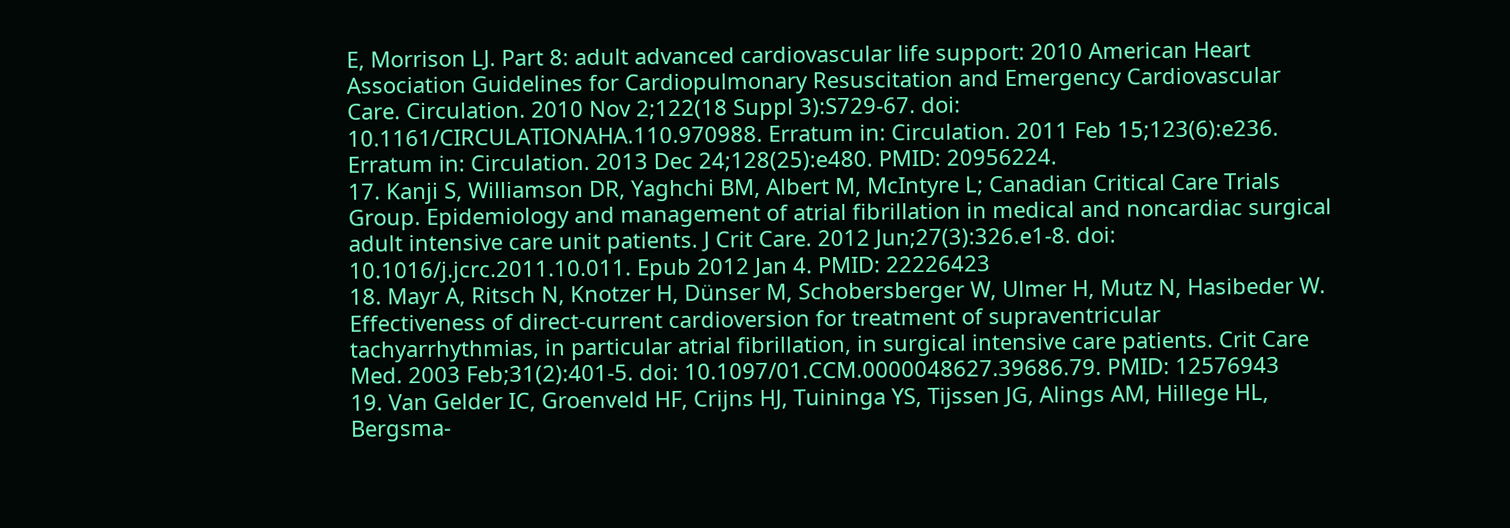E, Morrison LJ. Part 8: adult advanced cardiovascular life support: 2010 American Heart Association Guidelines for Cardiopulmonary Resuscitation and Emergency Cardiovascular Care. Circulation. 2010 Nov 2;122(18 Suppl 3):S729-67. doi: 10.1161/CIRCULATIONAHA.110.970988. Erratum in: Circulation. 2011 Feb 15;123(6):e236. Erratum in: Circulation. 2013 Dec 24;128(25):e480. PMID: 20956224.
17. Kanji S, Williamson DR, Yaghchi BM, Albert M, McIntyre L; Canadian Critical Care Trials Group. Epidemiology and management of atrial fibrillation in medical and noncardiac surgical adult intensive care unit patients. J Crit Care. 2012 Jun;27(3):326.e1-8. doi: 10.1016/j.jcrc.2011.10.011. Epub 2012 Jan 4. PMID: 22226423
18. Mayr A, Ritsch N, Knotzer H, Dünser M, Schobersberger W, Ulmer H, Mutz N, Hasibeder W. Effectiveness of direct-current cardioversion for treatment of supraventricular tachyarrhythmias, in particular atrial fibrillation, in surgical intensive care patients. Crit Care Med. 2003 Feb;31(2):401-5. doi: 10.1097/01.CCM.0000048627.39686.79. PMID: 12576943
19. Van Gelder IC, Groenveld HF, Crijns HJ, Tuininga YS, Tijssen JG, Alings AM, Hillege HL, Bergsma-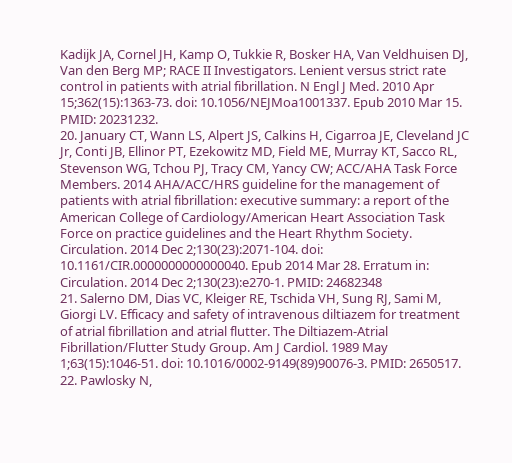Kadijk JA, Cornel JH, Kamp O, Tukkie R, Bosker HA, Van Veldhuisen DJ, Van den Berg MP; RACE II Investigators. Lenient versus strict rate control in patients with atrial fibrillation. N Engl J Med. 2010 Apr 15;362(15):1363-73. doi: 10.1056/NEJMoa1001337. Epub 2010 Mar 15. PMID: 20231232.
20. January CT, Wann LS, Alpert JS, Calkins H, Cigarroa JE, Cleveland JC Jr, Conti JB, Ellinor PT, Ezekowitz MD, Field ME, Murray KT, Sacco RL, Stevenson WG, Tchou PJ, Tracy CM, Yancy CW; ACC/AHA Task Force Members. 2014 AHA/ACC/HRS guideline for the management of patients with atrial fibrillation: executive summary: a report of the American College of Cardiology/American Heart Association Task Force on practice guidelines and the Heart Rhythm Society. Circulation. 2014 Dec 2;130(23):2071-104. doi: 10.1161/CIR.0000000000000040. Epub 2014 Mar 28. Erratum in: Circulation. 2014 Dec 2;130(23):e270-1. PMID: 24682348
21. Salerno DM, Dias VC, Kleiger RE, Tschida VH, Sung RJ, Sami M, Giorgi LV. Efficacy and safety of intravenous diltiazem for treatment of atrial fibrillation and atrial flutter. The Diltiazem-Atrial Fibrillation/Flutter Study Group. Am J Cardiol. 1989 May 1;63(15):1046-51. doi: 10.1016/0002-9149(89)90076-3. PMID: 2650517.
22. Pawlosky N,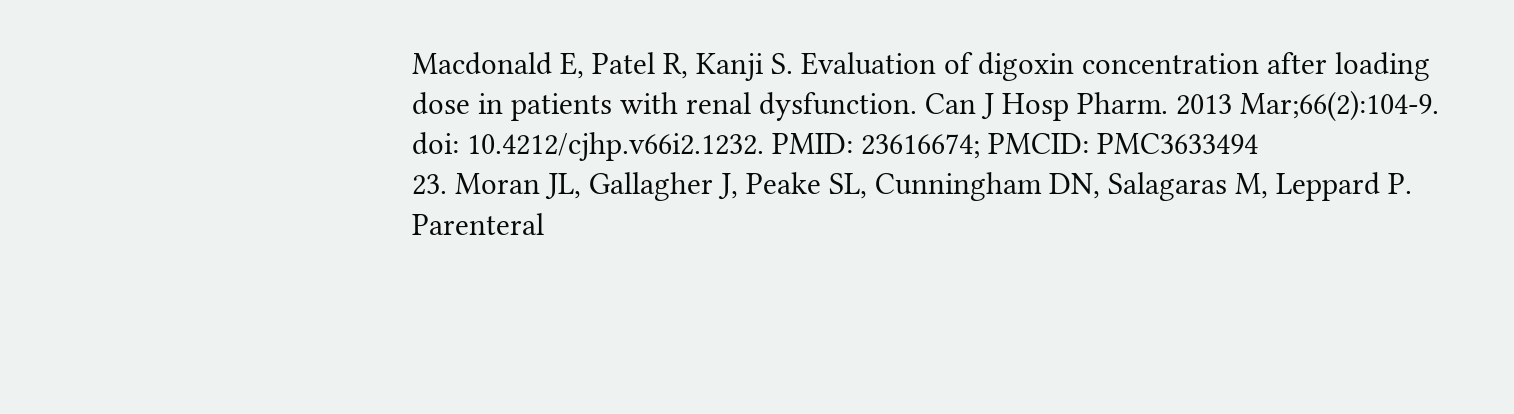Macdonald E, Patel R, Kanji S. Evaluation of digoxin concentration after loading dose in patients with renal dysfunction. Can J Hosp Pharm. 2013 Mar;66(2):104-9. doi: 10.4212/cjhp.v66i2.1232. PMID: 23616674; PMCID: PMC3633494
23. Moran JL, Gallagher J, Peake SL, Cunningham DN, Salagaras M, Leppard P. Parenteral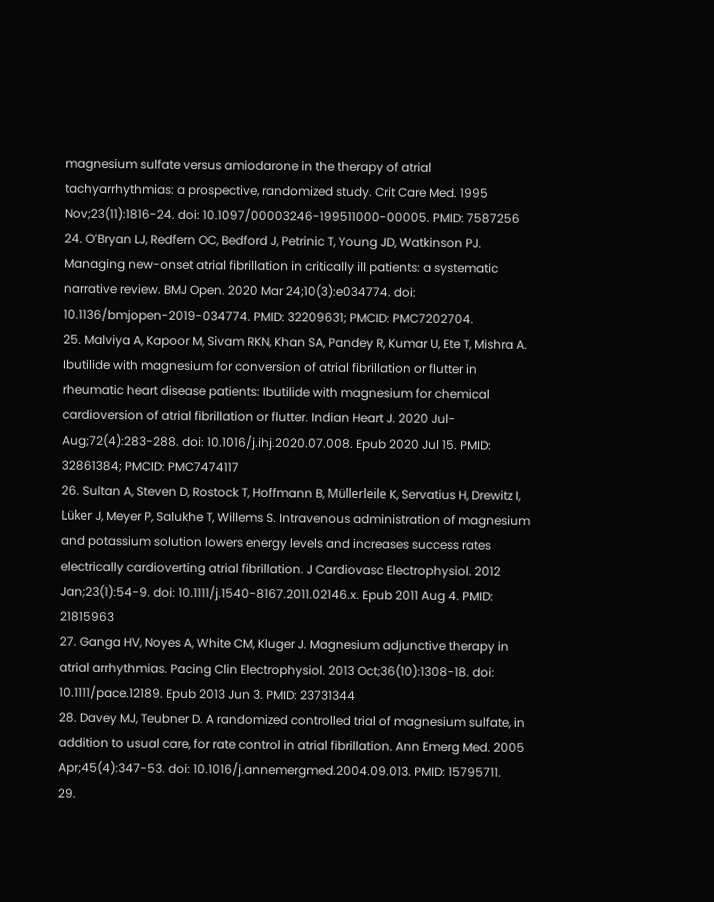magnesium sulfate versus amiodarone in the therapy of atrial tachyarrhythmias: a prospective, randomized study. Crit Care Med. 1995 Nov;23(11):1816-24. doi: 10.1097/00003246-199511000-00005. PMID: 7587256
24. O’Bryan LJ, Redfern OC, Bedford J, Petrinic T, Young JD, Watkinson PJ. Managing new-onset atrial fibrillation in critically ill patients: a systematic narrative review. BMJ Open. 2020 Mar 24;10(3):e034774. doi: 10.1136/bmjopen-2019-034774. PMID: 32209631; PMCID: PMC7202704.
25. Malviya A, Kapoor M, Sivam RKN, Khan SA, Pandey R, Kumar U, Ete T, Mishra A. Ibutilide with magnesium for conversion of atrial fibrillation or flutter in rheumatic heart disease patients: Ibutilide with magnesium for chemical cardioversion of atrial fibrillation or flutter. Indian Heart J. 2020 Jul-Aug;72(4):283-288. doi: 10.1016/j.ihj.2020.07.008. Epub 2020 Jul 15. PMID: 32861384; PMCID: PMC7474117
26. Sultan A, Steven D, Rostock T, Hoffmann B, Müllerleile K, Servatius H, Drewitz I, Lüker J, Meyer P, Salukhe T, Willems S. Intravenous administration of magnesium and potassium solution lowers energy levels and increases success rates electrically cardioverting atrial fibrillation. J Cardiovasc Electrophysiol. 2012 Jan;23(1):54-9. doi: 10.1111/j.1540-8167.2011.02146.x. Epub 2011 Aug 4. PMID: 21815963
27. Ganga HV, Noyes A, White CM, Kluger J. Magnesium adjunctive therapy in atrial arrhythmias. Pacing Clin Electrophysiol. 2013 Oct;36(10):1308-18. doi: 10.1111/pace.12189. Epub 2013 Jun 3. PMID: 23731344
28. Davey MJ, Teubner D. A randomized controlled trial of magnesium sulfate, in addition to usual care, for rate control in atrial fibrillation. Ann Emerg Med. 2005 Apr;45(4):347-53. doi: 10.1016/j.annemergmed.2004.09.013. PMID: 15795711.
29.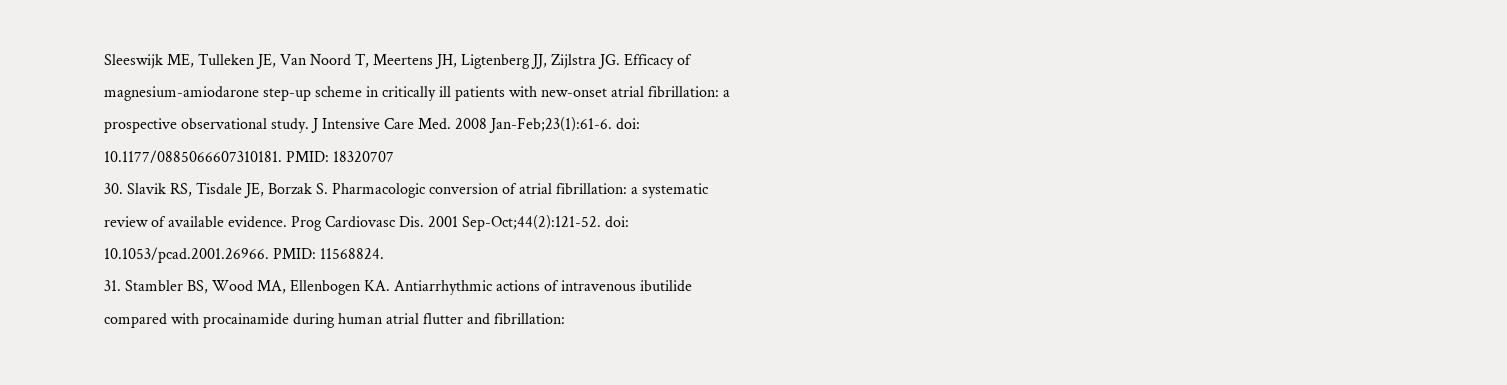Sleeswijk ME, Tulleken JE, Van Noord T, Meertens JH, Ligtenberg JJ, Zijlstra JG. Efficacy of magnesium-amiodarone step-up scheme in critically ill patients with new-onset atrial fibrillation: a prospective observational study. J Intensive Care Med. 2008 Jan-Feb;23(1):61-6. doi: 10.1177/0885066607310181. PMID: 18320707
30. Slavik RS, Tisdale JE, Borzak S. Pharmacologic conversion of atrial fibrillation: a systematic review of available evidence. Prog Cardiovasc Dis. 2001 Sep-Oct;44(2):121-52. doi: 10.1053/pcad.2001.26966. PMID: 11568824.
31. Stambler BS, Wood MA, Ellenbogen KA. Antiarrhythmic actions of intravenous ibutilide compared with procainamide during human atrial flutter and fibrillation: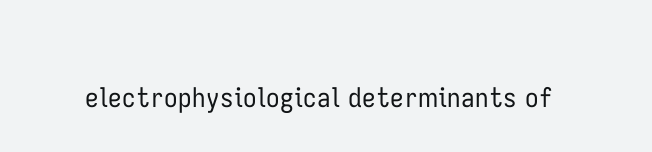electrophysiological determinants of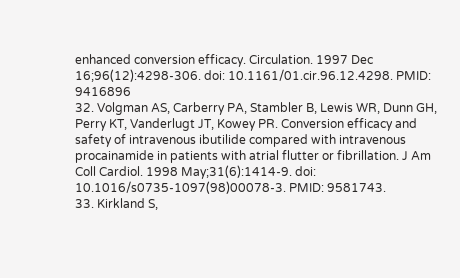enhanced conversion efficacy. Circulation. 1997 Dec 16;96(12):4298-306. doi: 10.1161/01.cir.96.12.4298. PMID: 9416896
32. Volgman AS, Carberry PA, Stambler B, Lewis WR, Dunn GH, Perry KT, Vanderlugt JT, Kowey PR. Conversion efficacy and safety of intravenous ibutilide compared with intravenous procainamide in patients with atrial flutter or fibrillation. J Am Coll Cardiol. 1998 May;31(6):1414-9. doi: 10.1016/s0735-1097(98)00078-3. PMID: 9581743.
33. Kirkland S,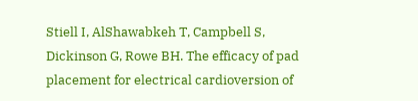Stiell I, AlShawabkeh T, Campbell S, Dickinson G, Rowe BH. The efficacy of pad placement for electrical cardioversion of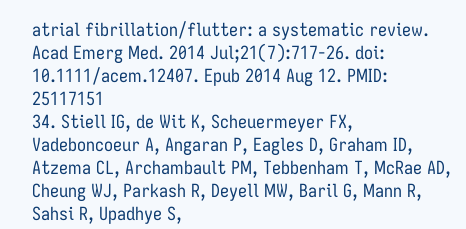atrial fibrillation/flutter: a systematic review. Acad Emerg Med. 2014 Jul;21(7):717-26. doi: 10.1111/acem.12407. Epub 2014 Aug 12. PMID: 25117151
34. Stiell IG, de Wit K, Scheuermeyer FX, Vadeboncoeur A, Angaran P, Eagles D, Graham ID, Atzema CL, Archambault PM, Tebbenham T, McRae AD, Cheung WJ, Parkash R, Deyell MW, Baril G, Mann R, Sahsi R, Upadhye S,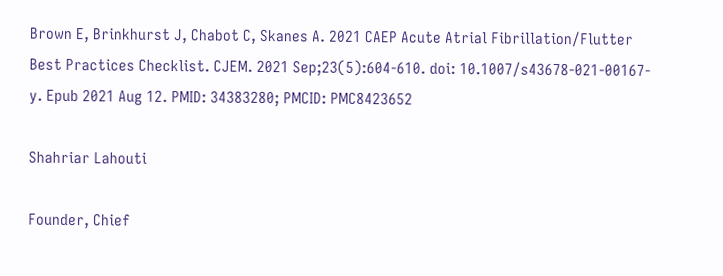Brown E, Brinkhurst J, Chabot C, Skanes A. 2021 CAEP Acute Atrial Fibrillation/Flutter Best Practices Checklist. CJEM. 2021 Sep;23(5):604-610. doi: 10.1007/s43678-021-00167-y. Epub 2021 Aug 12. PMID: 34383280; PMCID: PMC8423652

Shahriar Lahouti

Founder, Chief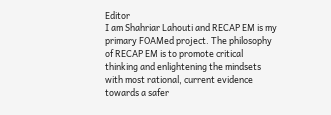Editor
I am Shahriar Lahouti and RECAP EM is my primary FOAMed project. The philosophy of RECAP EM is to promote critical thinking and enlightening the mindsets with most rational, current evidence towards a safer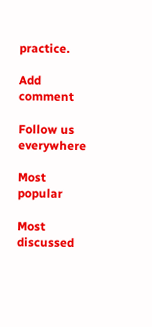practice.

Add comment

Follow us everywhere

Most popular

Most discussed